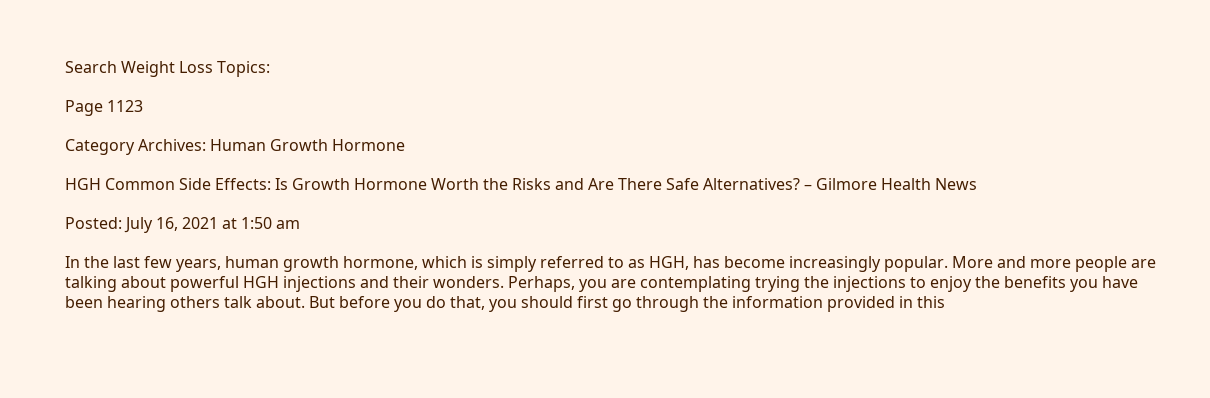Search Weight Loss Topics:

Page 1123

Category Archives: Human Growth Hormone

HGH Common Side Effects: Is Growth Hormone Worth the Risks and Are There Safe Alternatives? – Gilmore Health News

Posted: July 16, 2021 at 1:50 am

In the last few years, human growth hormone, which is simply referred to as HGH, has become increasingly popular. More and more people are talking about powerful HGH injections and their wonders. Perhaps, you are contemplating trying the injections to enjoy the benefits you have been hearing others talk about. But before you do that, you should first go through the information provided in this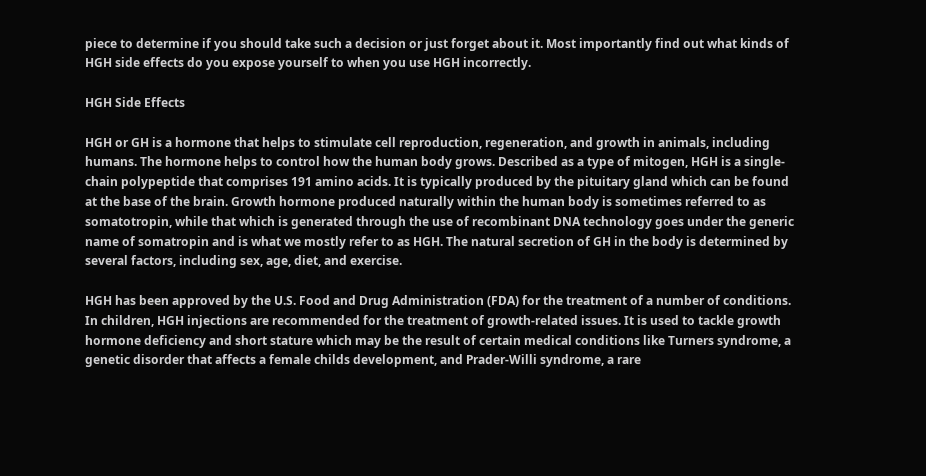piece to determine if you should take such a decision or just forget about it. Most importantly find out what kinds of HGH side effects do you expose yourself to when you use HGH incorrectly.

HGH Side Effects

HGH or GH is a hormone that helps to stimulate cell reproduction, regeneration, and growth in animals, including humans. The hormone helps to control how the human body grows. Described as a type of mitogen, HGH is a single-chain polypeptide that comprises 191 amino acids. It is typically produced by the pituitary gland which can be found at the base of the brain. Growth hormone produced naturally within the human body is sometimes referred to as somatotropin, while that which is generated through the use of recombinant DNA technology goes under the generic name of somatropin and is what we mostly refer to as HGH. The natural secretion of GH in the body is determined by several factors, including sex, age, diet, and exercise.

HGH has been approved by the U.S. Food and Drug Administration (FDA) for the treatment of a number of conditions. In children, HGH injections are recommended for the treatment of growth-related issues. It is used to tackle growth hormone deficiency and short stature which may be the result of certain medical conditions like Turners syndrome, a genetic disorder that affects a female childs development, and Prader-Willi syndrome, a rare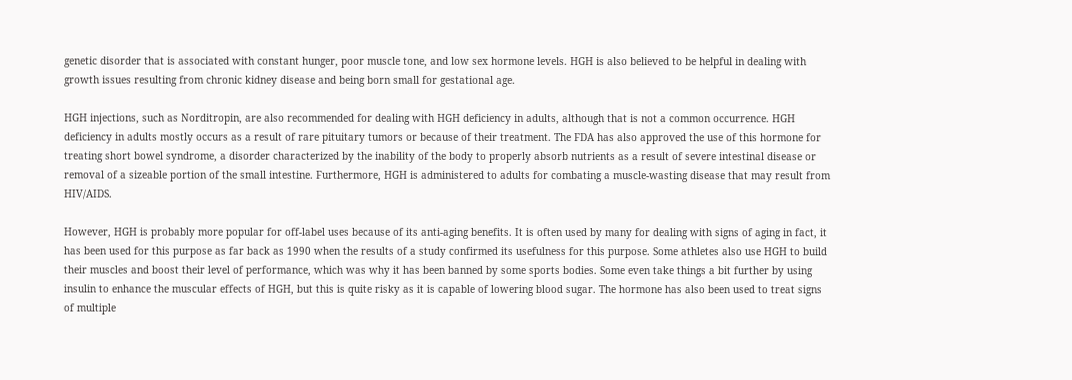genetic disorder that is associated with constant hunger, poor muscle tone, and low sex hormone levels. HGH is also believed to be helpful in dealing with growth issues resulting from chronic kidney disease and being born small for gestational age.

HGH injections, such as Norditropin, are also recommended for dealing with HGH deficiency in adults, although that is not a common occurrence. HGH deficiency in adults mostly occurs as a result of rare pituitary tumors or because of their treatment. The FDA has also approved the use of this hormone for treating short bowel syndrome, a disorder characterized by the inability of the body to properly absorb nutrients as a result of severe intestinal disease or removal of a sizeable portion of the small intestine. Furthermore, HGH is administered to adults for combating a muscle-wasting disease that may result from HIV/AIDS.

However, HGH is probably more popular for off-label uses because of its anti-aging benefits. It is often used by many for dealing with signs of aging in fact, it has been used for this purpose as far back as 1990 when the results of a study confirmed its usefulness for this purpose. Some athletes also use HGH to build their muscles and boost their level of performance, which was why it has been banned by some sports bodies. Some even take things a bit further by using insulin to enhance the muscular effects of HGH, but this is quite risky as it is capable of lowering blood sugar. The hormone has also been used to treat signs of multiple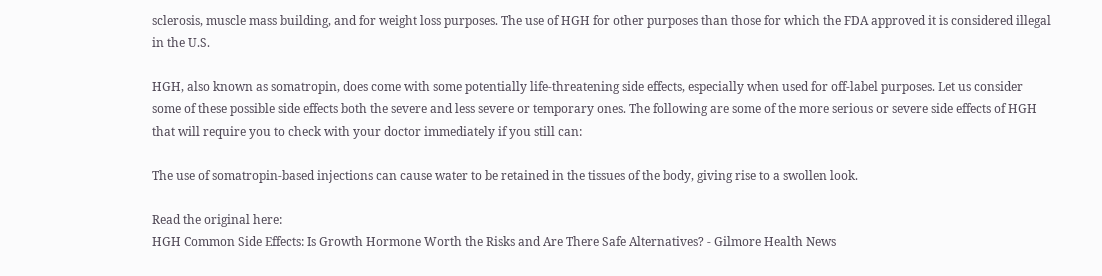sclerosis, muscle mass building, and for weight loss purposes. The use of HGH for other purposes than those for which the FDA approved it is considered illegal in the U.S.

HGH, also known as somatropin, does come with some potentially life-threatening side effects, especially when used for off-label purposes. Let us consider some of these possible side effects both the severe and less severe or temporary ones. The following are some of the more serious or severe side effects of HGH that will require you to check with your doctor immediately if you still can:

The use of somatropin-based injections can cause water to be retained in the tissues of the body, giving rise to a swollen look.

Read the original here:
HGH Common Side Effects: Is Growth Hormone Worth the Risks and Are There Safe Alternatives? - Gilmore Health News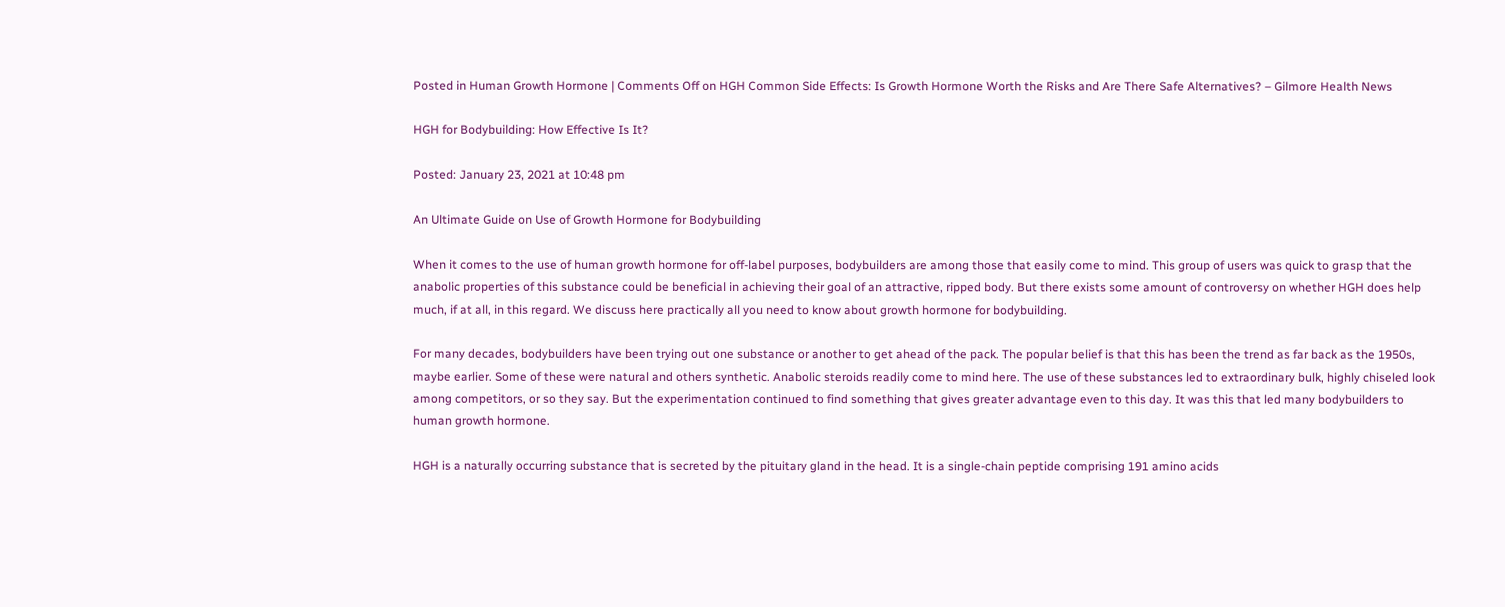Posted in Human Growth Hormone | Comments Off on HGH Common Side Effects: Is Growth Hormone Worth the Risks and Are There Safe Alternatives? – Gilmore Health News

HGH for Bodybuilding: How Effective Is It?

Posted: January 23, 2021 at 10:48 pm

An Ultimate Guide on Use of Growth Hormone for Bodybuilding

When it comes to the use of human growth hormone for off-label purposes, bodybuilders are among those that easily come to mind. This group of users was quick to grasp that the anabolic properties of this substance could be beneficial in achieving their goal of an attractive, ripped body. But there exists some amount of controversy on whether HGH does help much, if at all, in this regard. We discuss here practically all you need to know about growth hormone for bodybuilding.

For many decades, bodybuilders have been trying out one substance or another to get ahead of the pack. The popular belief is that this has been the trend as far back as the 1950s, maybe earlier. Some of these were natural and others synthetic. Anabolic steroids readily come to mind here. The use of these substances led to extraordinary bulk, highly chiseled look among competitors, or so they say. But the experimentation continued to find something that gives greater advantage even to this day. It was this that led many bodybuilders to human growth hormone.

HGH is a naturally occurring substance that is secreted by the pituitary gland in the head. It is a single-chain peptide comprising 191 amino acids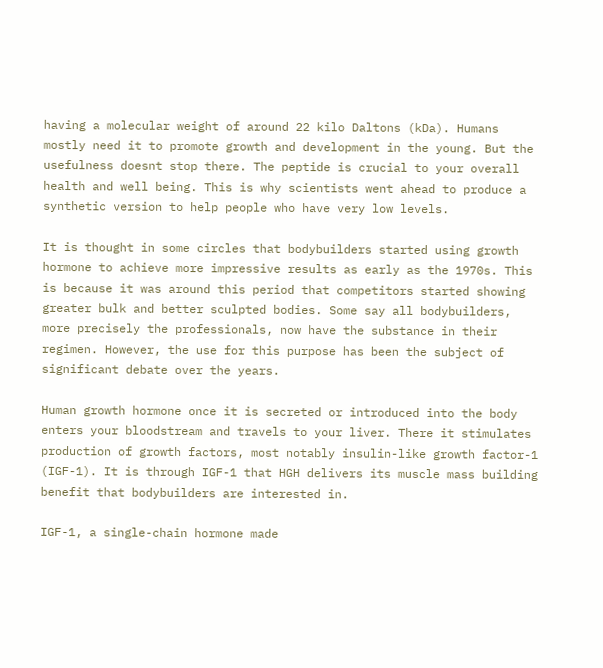having a molecular weight of around 22 kilo Daltons (kDa). Humans mostly need it to promote growth and development in the young. But the usefulness doesnt stop there. The peptide is crucial to your overall health and well being. This is why scientists went ahead to produce a synthetic version to help people who have very low levels.

It is thought in some circles that bodybuilders started using growth hormone to achieve more impressive results as early as the 1970s. This is because it was around this period that competitors started showing greater bulk and better sculpted bodies. Some say all bodybuilders, more precisely the professionals, now have the substance in their regimen. However, the use for this purpose has been the subject of significant debate over the years.

Human growth hormone once it is secreted or introduced into the body enters your bloodstream and travels to your liver. There it stimulates production of growth factors, most notably insulin-like growth factor-1 (IGF-1). It is through IGF-1 that HGH delivers its muscle mass building benefit that bodybuilders are interested in.

IGF-1, a single-chain hormone made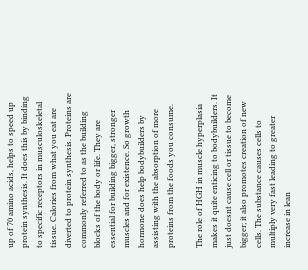up of 70 amino acids, helps to speed up protein synthesis. It does this by binding to specific receptors in musculoskeletal tissue. Calories from what you eat are diverted to protein synthesis. Proteins are commonly referred to as the building blocks of the body or life. They are essential for building bigger, stronger muscles and for existence. So growth hormone does help bodybuilders by assisting with the absorption of more proteins from the foods you consume.

The role of HGH in muscle hyperplasia makes it quite enticing to bodybuilders. It just doesnt cause cell or tissue to become bigger; it also promotes creation of new cells. The substance causes cells to multiply very fast leading to greater increase in lean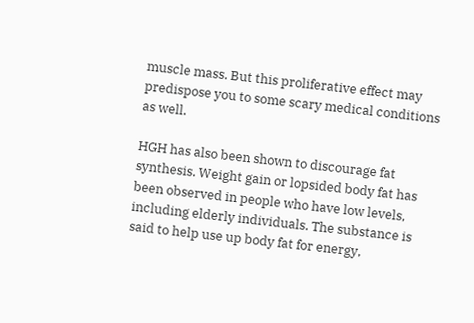muscle mass. But this proliferative effect may predispose you to some scary medical conditions as well.

HGH has also been shown to discourage fat synthesis. Weight gain or lopsided body fat has been observed in people who have low levels, including elderly individuals. The substance is said to help use up body fat for energy,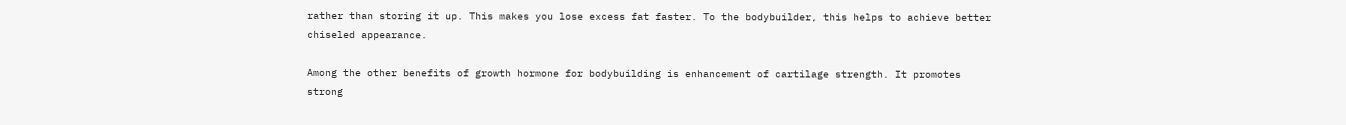rather than storing it up. This makes you lose excess fat faster. To the bodybuilder, this helps to achieve better chiseled appearance.

Among the other benefits of growth hormone for bodybuilding is enhancement of cartilage strength. It promotes strong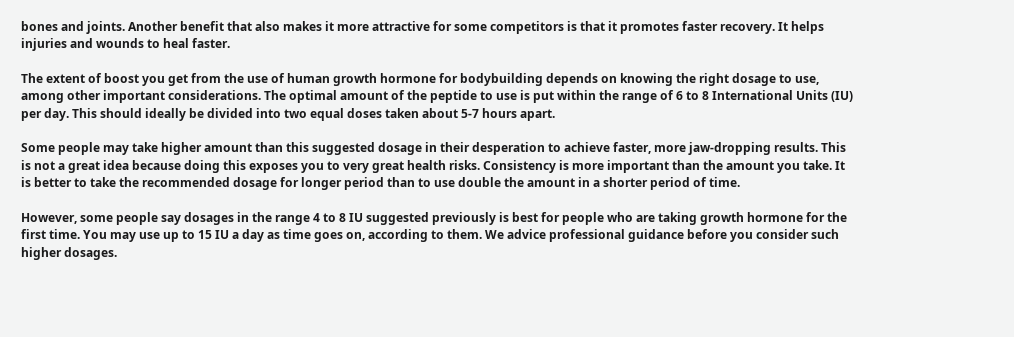bones and joints. Another benefit that also makes it more attractive for some competitors is that it promotes faster recovery. It helps injuries and wounds to heal faster.

The extent of boost you get from the use of human growth hormone for bodybuilding depends on knowing the right dosage to use, among other important considerations. The optimal amount of the peptide to use is put within the range of 6 to 8 International Units (IU) per day. This should ideally be divided into two equal doses taken about 5-7 hours apart.

Some people may take higher amount than this suggested dosage in their desperation to achieve faster, more jaw-dropping results. This is not a great idea because doing this exposes you to very great health risks. Consistency is more important than the amount you take. It is better to take the recommended dosage for longer period than to use double the amount in a shorter period of time.

However, some people say dosages in the range 4 to 8 IU suggested previously is best for people who are taking growth hormone for the first time. You may use up to 15 IU a day as time goes on, according to them. We advice professional guidance before you consider such higher dosages.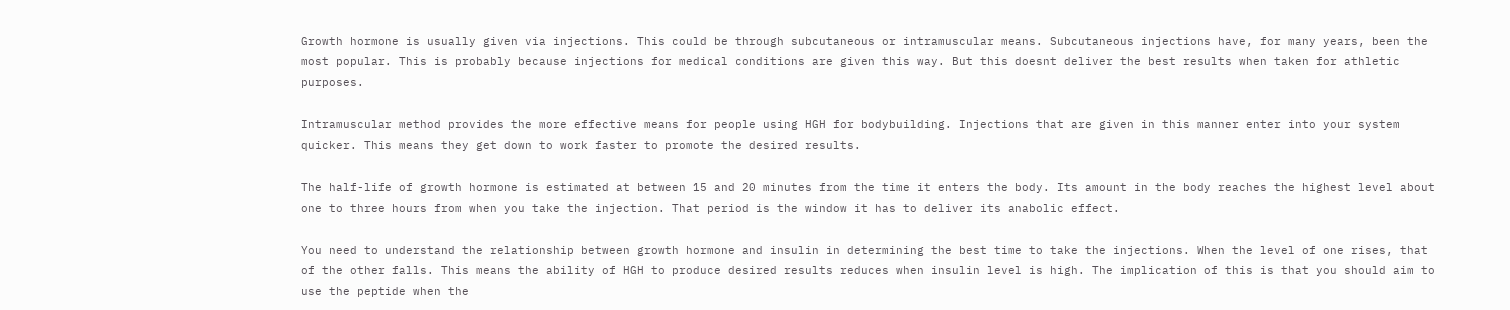Growth hormone is usually given via injections. This could be through subcutaneous or intramuscular means. Subcutaneous injections have, for many years, been the most popular. This is probably because injections for medical conditions are given this way. But this doesnt deliver the best results when taken for athletic purposes.

Intramuscular method provides the more effective means for people using HGH for bodybuilding. Injections that are given in this manner enter into your system quicker. This means they get down to work faster to promote the desired results.

The half-life of growth hormone is estimated at between 15 and 20 minutes from the time it enters the body. Its amount in the body reaches the highest level about one to three hours from when you take the injection. That period is the window it has to deliver its anabolic effect.

You need to understand the relationship between growth hormone and insulin in determining the best time to take the injections. When the level of one rises, that of the other falls. This means the ability of HGH to produce desired results reduces when insulin level is high. The implication of this is that you should aim to use the peptide when the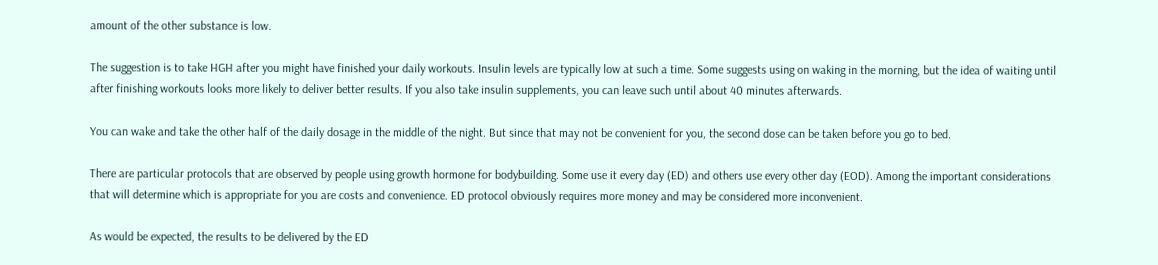amount of the other substance is low.

The suggestion is to take HGH after you might have finished your daily workouts. Insulin levels are typically low at such a time. Some suggests using on waking in the morning, but the idea of waiting until after finishing workouts looks more likely to deliver better results. If you also take insulin supplements, you can leave such until about 40 minutes afterwards.

You can wake and take the other half of the daily dosage in the middle of the night. But since that may not be convenient for you, the second dose can be taken before you go to bed.

There are particular protocols that are observed by people using growth hormone for bodybuilding. Some use it every day (ED) and others use every other day (EOD). Among the important considerations that will determine which is appropriate for you are costs and convenience. ED protocol obviously requires more money and may be considered more inconvenient.

As would be expected, the results to be delivered by the ED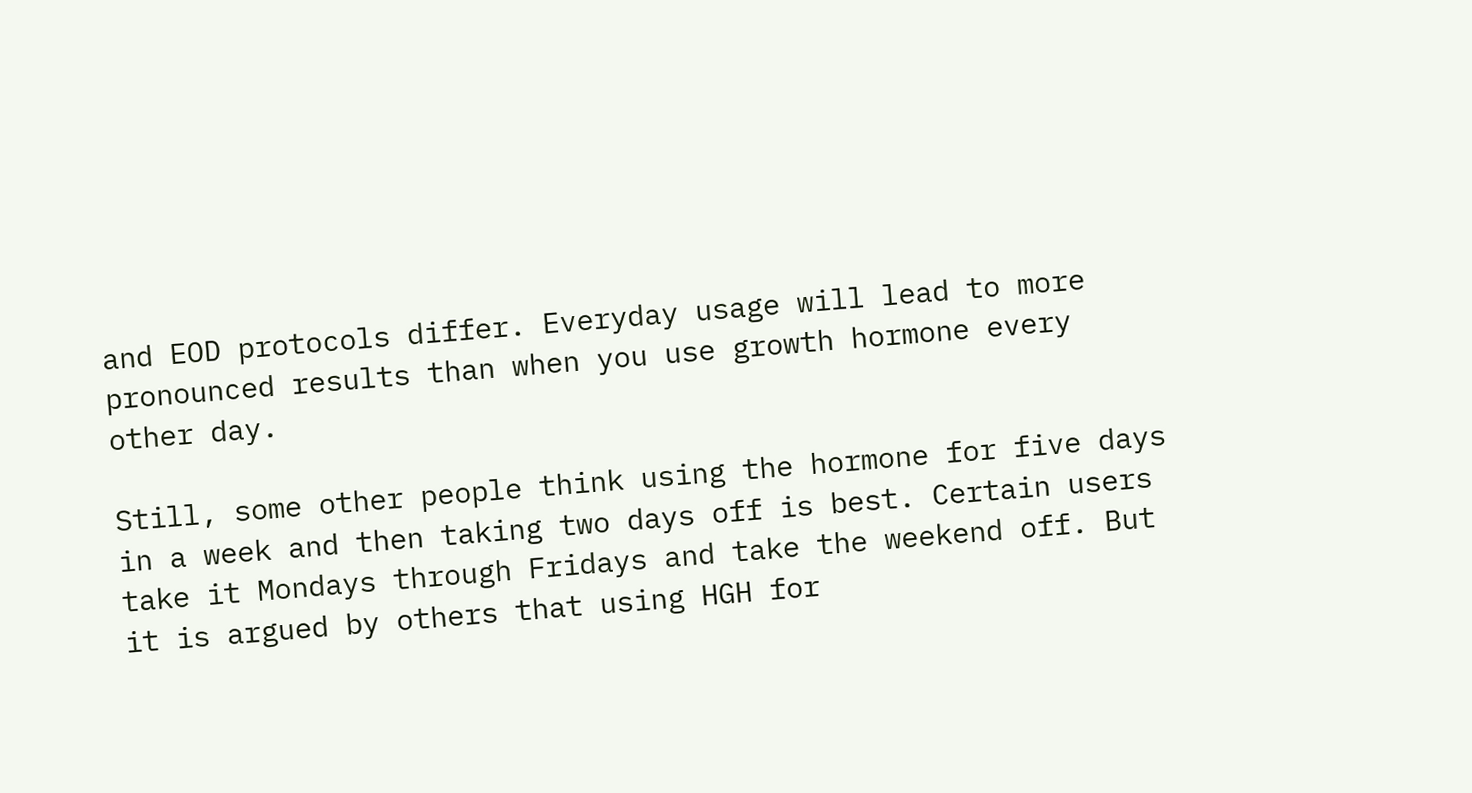and EOD protocols differ. Everyday usage will lead to more pronounced results than when you use growth hormone every other day.

Still, some other people think using the hormone for five days in a week and then taking two days off is best. Certain users take it Mondays through Fridays and take the weekend off. But it is argued by others that using HGH for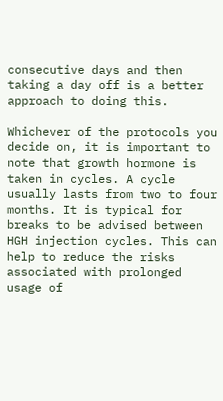consecutive days and then taking a day off is a better approach to doing this.

Whichever of the protocols you decide on, it is important to note that growth hormone is taken in cycles. A cycle usually lasts from two to four months. It is typical for breaks to be advised between HGH injection cycles. This can help to reduce the risks associated with prolonged usage of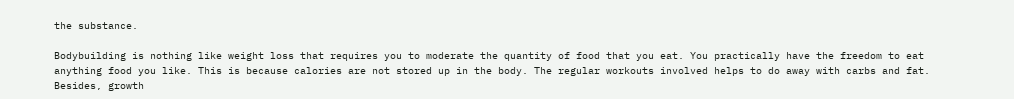the substance.

Bodybuilding is nothing like weight loss that requires you to moderate the quantity of food that you eat. You practically have the freedom to eat anything food you like. This is because calories are not stored up in the body. The regular workouts involved helps to do away with carbs and fat. Besides, growth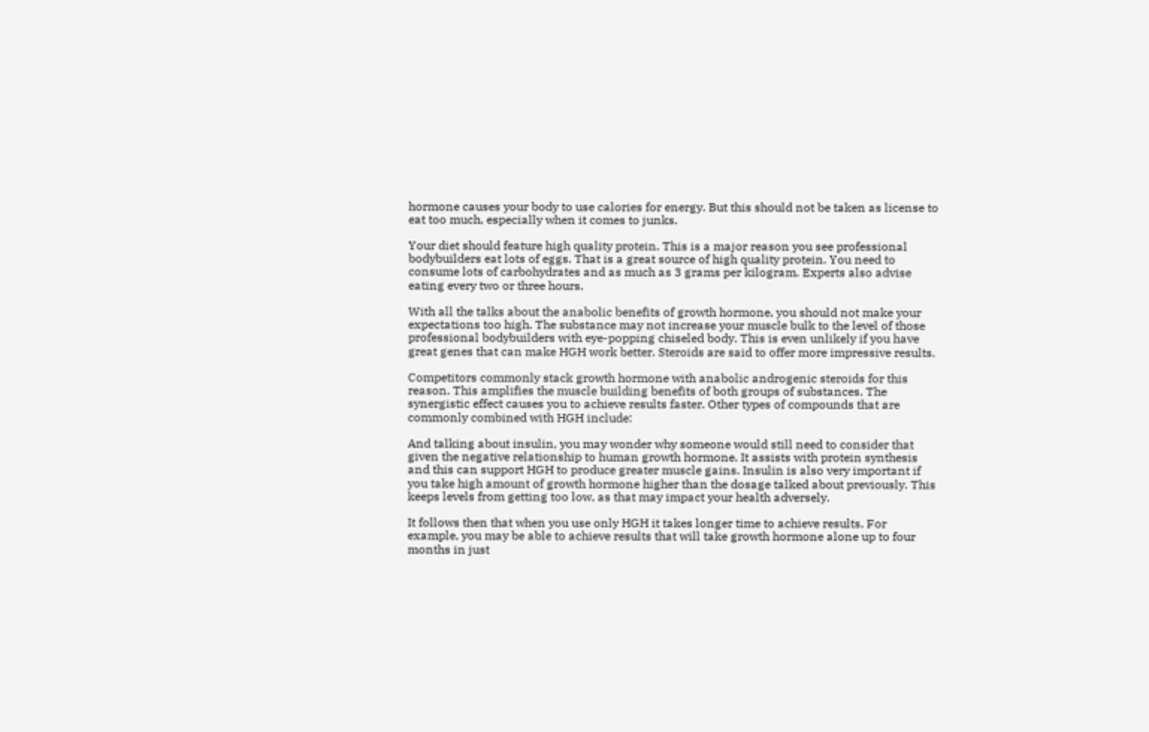hormone causes your body to use calories for energy. But this should not be taken as license to eat too much, especially when it comes to junks.

Your diet should feature high quality protein. This is a major reason you see professional bodybuilders eat lots of eggs. That is a great source of high quality protein. You need to consume lots of carbohydrates and as much as 3 grams per kilogram. Experts also advise eating every two or three hours.

With all the talks about the anabolic benefits of growth hormone, you should not make your expectations too high. The substance may not increase your muscle bulk to the level of those professional bodybuilders with eye-popping chiseled body. This is even unlikely if you have great genes that can make HGH work better. Steroids are said to offer more impressive results.

Competitors commonly stack growth hormone with anabolic androgenic steroids for this reason. This amplifies the muscle building benefits of both groups of substances. The synergistic effect causes you to achieve results faster. Other types of compounds that are commonly combined with HGH include:

And talking about insulin, you may wonder why someone would still need to consider that given the negative relationship to human growth hormone. It assists with protein synthesis and this can support HGH to produce greater muscle gains. Insulin is also very important if you take high amount of growth hormone higher than the dosage talked about previously. This keeps levels from getting too low, as that may impact your health adversely.

It follows then that when you use only HGH it takes longer time to achieve results. For example, you may be able to achieve results that will take growth hormone alone up to four months in just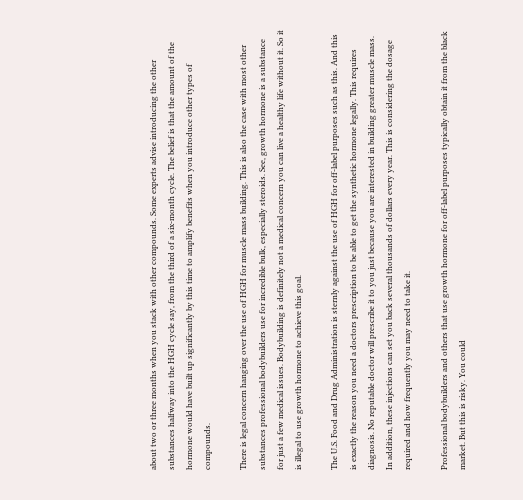about two or three months when you stack with other compounds. Some experts advise introducing the other substances halfway into the HGH cycle say, from the third of a six-month cycle. The belief is that the amount of the hormone would have built up significantly by this time to amplify benefits when you introduce other types of compounds.

There is legal concern hanging over the use of HGH for muscle mass building. This is also the case with most other substances professional bodybuilders use for incredible bulk, especially steroids. See, growth hormone is a substance for just a few medical issues. Bodybuilding is definitely not a medical concern you can live a healthy life without it. So it is illegal to use growth hormone to achieve this goal.

The U.S. Food and Drug Administration is sternly against the use of HGH for off-label purposes such as this. And this is exactly the reason you need a doctors prescription to be able to get the synthetic hormone legally. This requires diagnosis. No reputable doctor will prescribe it to you just because you are interested in building greater muscle mass. In addition, these injections can set you back several thousands of dollars every year. This is considering the dosage required and how frequently you may need to take it.

Professional bodybuilders and others that use growth hormone for off-label purposes typically obtain it from the black market. But this is risky. You could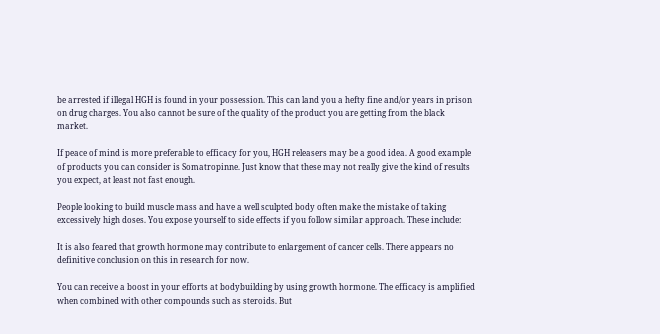be arrested if illegal HGH is found in your possession. This can land you a hefty fine and/or years in prison on drug charges. You also cannot be sure of the quality of the product you are getting from the black market.

If peace of mind is more preferable to efficacy for you, HGH releasers may be a good idea. A good example of products you can consider is Somatropinne. Just know that these may not really give the kind of results you expect, at least not fast enough.

People looking to build muscle mass and have a well sculpted body often make the mistake of taking excessively high doses. You expose yourself to side effects if you follow similar approach. These include:

It is also feared that growth hormone may contribute to enlargement of cancer cells. There appears no definitive conclusion on this in research for now.

You can receive a boost in your efforts at bodybuilding by using growth hormone. The efficacy is amplified when combined with other compounds such as steroids. But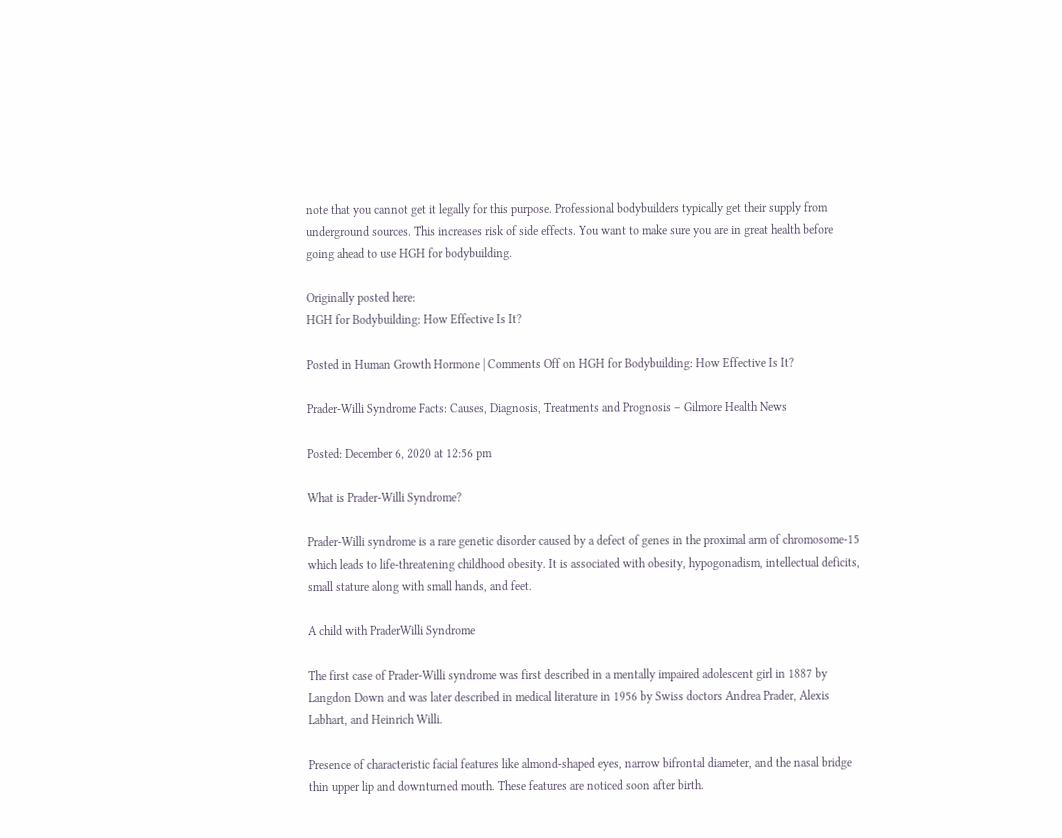note that you cannot get it legally for this purpose. Professional bodybuilders typically get their supply from underground sources. This increases risk of side effects. You want to make sure you are in great health before going ahead to use HGH for bodybuilding.

Originally posted here:
HGH for Bodybuilding: How Effective Is It?

Posted in Human Growth Hormone | Comments Off on HGH for Bodybuilding: How Effective Is It?

Prader-Willi Syndrome Facts: Causes, Diagnosis, Treatments and Prognosis – Gilmore Health News

Posted: December 6, 2020 at 12:56 pm

What is Prader-Willi Syndrome?

Prader-Willi syndrome is a rare genetic disorder caused by a defect of genes in the proximal arm of chromosome-15 which leads to life-threatening childhood obesity. It is associated with obesity, hypogonadism, intellectual deficits, small stature along with small hands, and feet.

A child with PraderWilli Syndrome

The first case of Prader-Willi syndrome was first described in a mentally impaired adolescent girl in 1887 by Langdon Down and was later described in medical literature in 1956 by Swiss doctors Andrea Prader, Alexis Labhart, and Heinrich Willi.

Presence of characteristic facial features like almond-shaped eyes, narrow bifrontal diameter, and the nasal bridge thin upper lip and downturned mouth. These features are noticed soon after birth.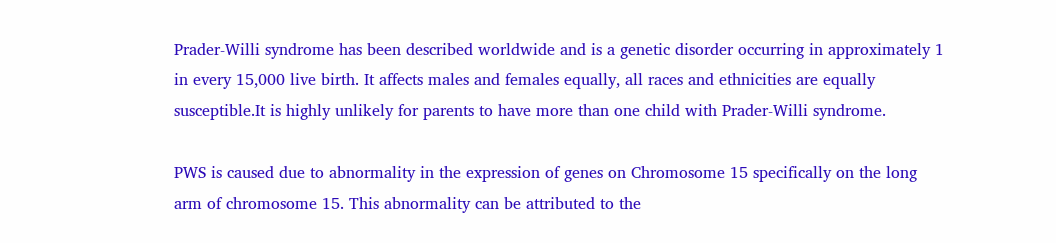Prader-Willi syndrome has been described worldwide and is a genetic disorder occurring in approximately 1 in every 15,000 live birth. It affects males and females equally, all races and ethnicities are equally susceptible.It is highly unlikely for parents to have more than one child with Prader-Willi syndrome.

PWS is caused due to abnormality in the expression of genes on Chromosome 15 specifically on the long arm of chromosome 15. This abnormality can be attributed to the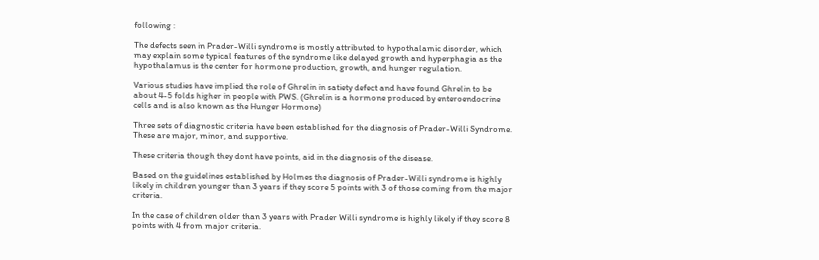following :

The defects seen in Prader-Willi syndrome is mostly attributed to hypothalamic disorder, which may explain some typical features of the syndrome like delayed growth and hyperphagia as the hypothalamus is the center for hormone production, growth, and hunger regulation.

Various studies have implied the role of Ghrelin in satiety defect and have found Ghrelin to be about 4-5 folds higher in people with PWS. (Ghrelin is a hormone produced by enteroendocrine cells and is also known as the Hunger Hormone)

Three sets of diagnostic criteria have been established for the diagnosis of Prader-Willi Syndrome. These are major, minor, and supportive.

These criteria though they dont have points, aid in the diagnosis of the disease.

Based on the guidelines established by Holmes the diagnosis of Prader-Willi syndrome is highly likely in children younger than 3 years if they score 5 points with 3 of those coming from the major criteria.

In the case of children older than 3 years with Prader Willi syndrome is highly likely if they score 8 points with 4 from major criteria.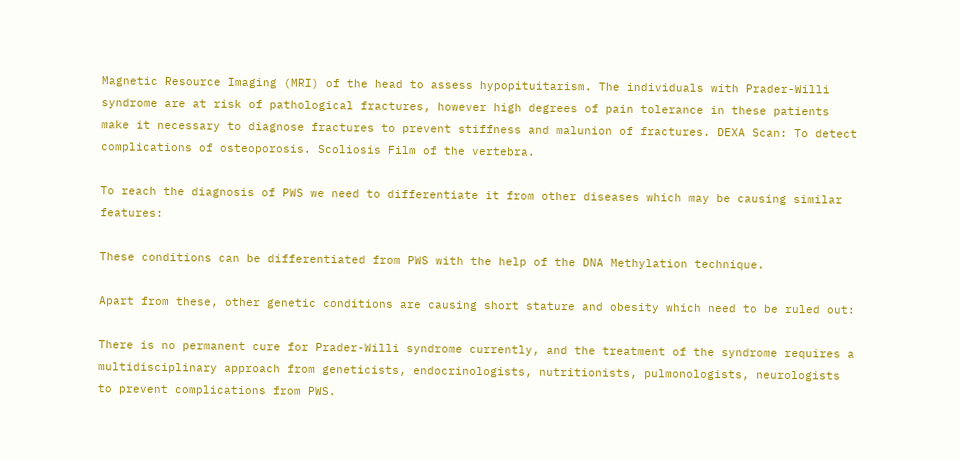Magnetic Resource Imaging (MRI) of the head to assess hypopituitarism. The individuals with Prader-Willi syndrome are at risk of pathological fractures, however high degrees of pain tolerance in these patients make it necessary to diagnose fractures to prevent stiffness and malunion of fractures. DEXA Scan: To detect complications of osteoporosis. Scoliosis Film of the vertebra.

To reach the diagnosis of PWS we need to differentiate it from other diseases which may be causing similar features:

These conditions can be differentiated from PWS with the help of the DNA Methylation technique.

Apart from these, other genetic conditions are causing short stature and obesity which need to be ruled out:

There is no permanent cure for Prader-Willi syndrome currently, and the treatment of the syndrome requires a multidisciplinary approach from geneticists, endocrinologists, nutritionists, pulmonologists, neurologists to prevent complications from PWS.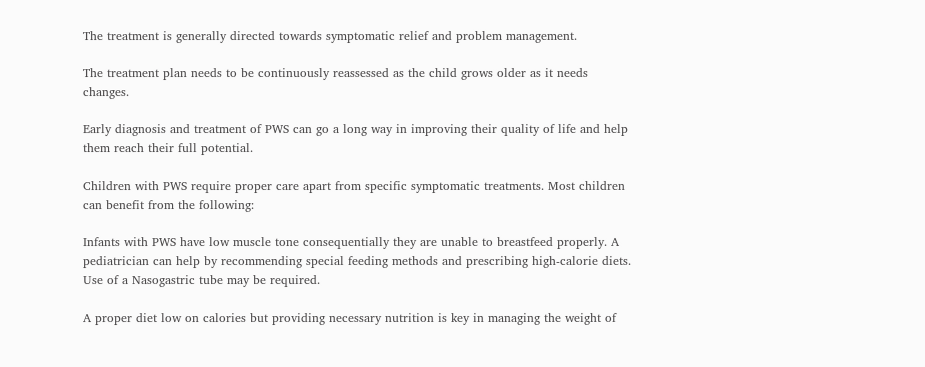The treatment is generally directed towards symptomatic relief and problem management.

The treatment plan needs to be continuously reassessed as the child grows older as it needs changes.

Early diagnosis and treatment of PWS can go a long way in improving their quality of life and help them reach their full potential.

Children with PWS require proper care apart from specific symptomatic treatments. Most children can benefit from the following:

Infants with PWS have low muscle tone consequentially they are unable to breastfeed properly. A pediatrician can help by recommending special feeding methods and prescribing high-calorie diets. Use of a Nasogastric tube may be required.

A proper diet low on calories but providing necessary nutrition is key in managing the weight of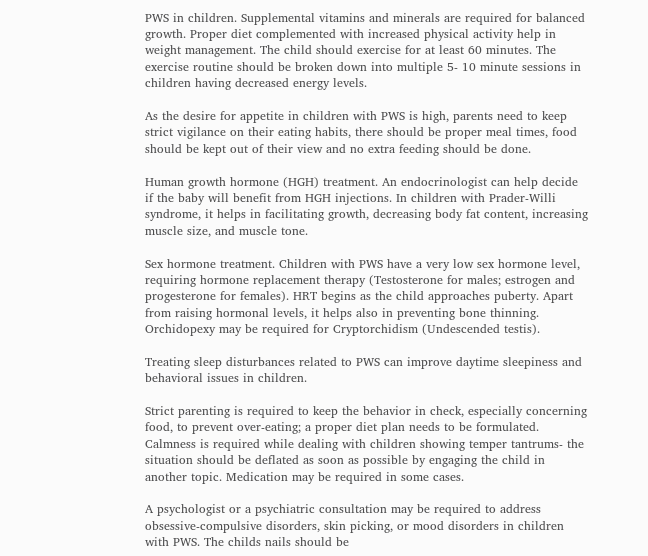PWS in children. Supplemental vitamins and minerals are required for balanced growth. Proper diet complemented with increased physical activity help in weight management. The child should exercise for at least 60 minutes. The exercise routine should be broken down into multiple 5- 10 minute sessions in children having decreased energy levels.

As the desire for appetite in children with PWS is high, parents need to keep strict vigilance on their eating habits, there should be proper meal times, food should be kept out of their view and no extra feeding should be done.

Human growth hormone (HGH) treatment. An endocrinologist can help decide if the baby will benefit from HGH injections. In children with Prader-Willi syndrome, it helps in facilitating growth, decreasing body fat content, increasing muscle size, and muscle tone.

Sex hormone treatment. Children with PWS have a very low sex hormone level, requiring hormone replacement therapy (Testosterone for males; estrogen and progesterone for females). HRT begins as the child approaches puberty. Apart from raising hormonal levels, it helps also in preventing bone thinning. Orchidopexy may be required for Cryptorchidism (Undescended testis).

Treating sleep disturbances related to PWS can improve daytime sleepiness and behavioral issues in children.

Strict parenting is required to keep the behavior in check, especially concerning food, to prevent over-eating; a proper diet plan needs to be formulated. Calmness is required while dealing with children showing temper tantrums- the situation should be deflated as soon as possible by engaging the child in another topic. Medication may be required in some cases.

A psychologist or a psychiatric consultation may be required to address obsessive-compulsive disorders, skin picking, or mood disorders in children with PWS. The childs nails should be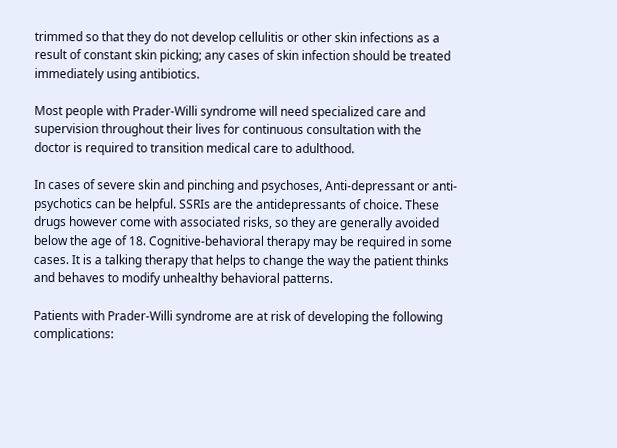trimmed so that they do not develop cellulitis or other skin infections as a result of constant skin picking; any cases of skin infection should be treated immediately using antibiotics.

Most people with Prader-Willi syndrome will need specialized care and supervision throughout their lives for continuous consultation with the doctor is required to transition medical care to adulthood.

In cases of severe skin and pinching and psychoses, Anti-depressant or anti-psychotics can be helpful. SSRIs are the antidepressants of choice. These drugs however come with associated risks, so they are generally avoided below the age of 18. Cognitive-behavioral therapy may be required in some cases. It is a talking therapy that helps to change the way the patient thinks and behaves to modify unhealthy behavioral patterns.

Patients with Prader-Willi syndrome are at risk of developing the following complications: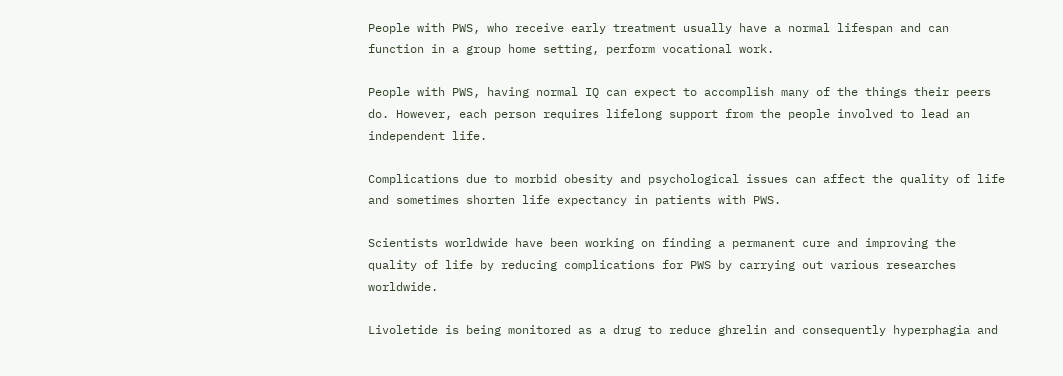People with PWS, who receive early treatment usually have a normal lifespan and can function in a group home setting, perform vocational work.

People with PWS, having normal IQ can expect to accomplish many of the things their peers do. However, each person requires lifelong support from the people involved to lead an independent life.

Complications due to morbid obesity and psychological issues can affect the quality of life and sometimes shorten life expectancy in patients with PWS.

Scientists worldwide have been working on finding a permanent cure and improving the quality of life by reducing complications for PWS by carrying out various researches worldwide.

Livoletide is being monitored as a drug to reduce ghrelin and consequently hyperphagia and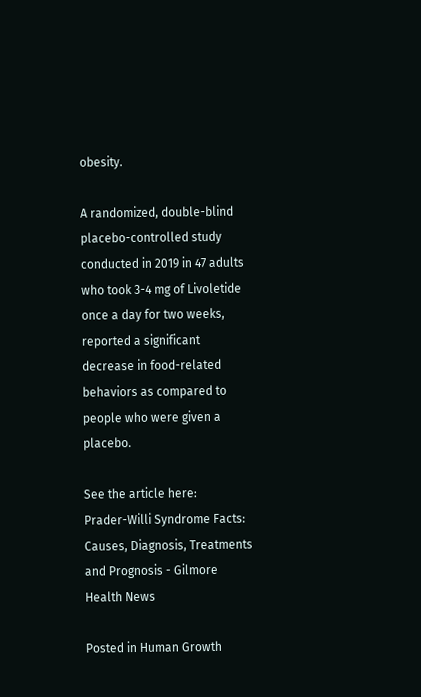obesity.

A randomized, double-blind placebo-controlled study conducted in 2019 in 47 adults who took 3-4 mg of Livoletide once a day for two weeks, reported a significant decrease in food-related behaviors as compared to people who were given a placebo.

See the article here:
Prader-Willi Syndrome Facts: Causes, Diagnosis, Treatments and Prognosis - Gilmore Health News

Posted in Human Growth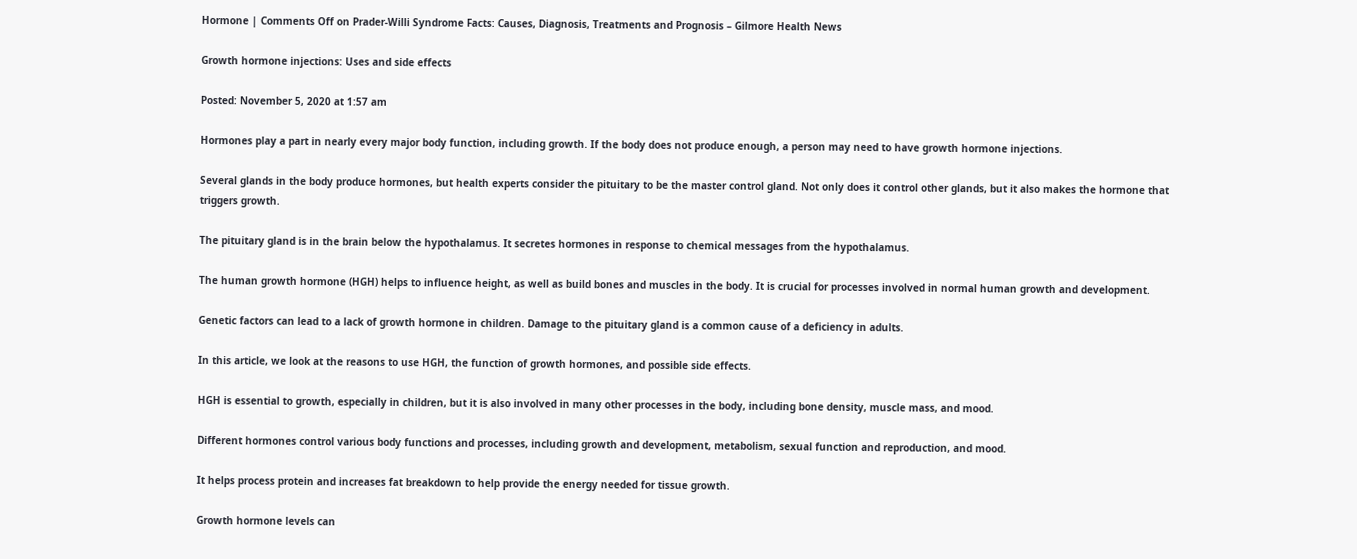Hormone | Comments Off on Prader-Willi Syndrome Facts: Causes, Diagnosis, Treatments and Prognosis – Gilmore Health News

Growth hormone injections: Uses and side effects

Posted: November 5, 2020 at 1:57 am

Hormones play a part in nearly every major body function, including growth. If the body does not produce enough, a person may need to have growth hormone injections.

Several glands in the body produce hormones, but health experts consider the pituitary to be the master control gland. Not only does it control other glands, but it also makes the hormone that triggers growth.

The pituitary gland is in the brain below the hypothalamus. It secretes hormones in response to chemical messages from the hypothalamus.

The human growth hormone (HGH) helps to influence height, as well as build bones and muscles in the body. It is crucial for processes involved in normal human growth and development.

Genetic factors can lead to a lack of growth hormone in children. Damage to the pituitary gland is a common cause of a deficiency in adults.

In this article, we look at the reasons to use HGH, the function of growth hormones, and possible side effects.

HGH is essential to growth, especially in children, but it is also involved in many other processes in the body, including bone density, muscle mass, and mood.

Different hormones control various body functions and processes, including growth and development, metabolism, sexual function and reproduction, and mood.

It helps process protein and increases fat breakdown to help provide the energy needed for tissue growth.

Growth hormone levels can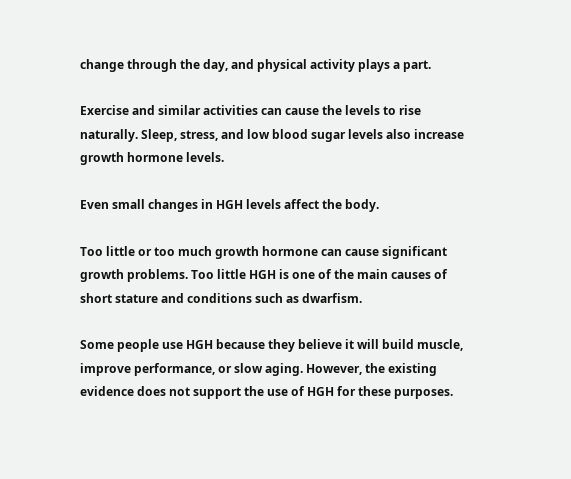change through the day, and physical activity plays a part.

Exercise and similar activities can cause the levels to rise naturally. Sleep, stress, and low blood sugar levels also increase growth hormone levels.

Even small changes in HGH levels affect the body.

Too little or too much growth hormone can cause significant growth problems. Too little HGH is one of the main causes of short stature and conditions such as dwarfism.

Some people use HGH because they believe it will build muscle, improve performance, or slow aging. However, the existing evidence does not support the use of HGH for these purposes.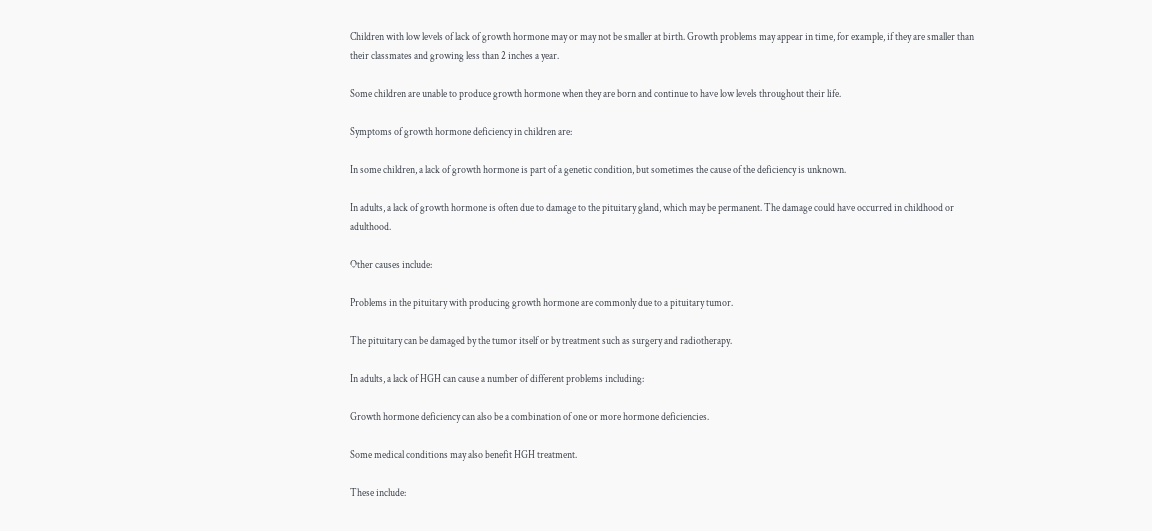Children with low levels of lack of growth hormone may or may not be smaller at birth. Growth problems may appear in time, for example, if they are smaller than their classmates and growing less than 2 inches a year.

Some children are unable to produce growth hormone when they are born and continue to have low levels throughout their life.

Symptoms of growth hormone deficiency in children are:

In some children, a lack of growth hormone is part of a genetic condition, but sometimes the cause of the deficiency is unknown.

In adults, a lack of growth hormone is often due to damage to the pituitary gland, which may be permanent. The damage could have occurred in childhood or adulthood.

Other causes include:

Problems in the pituitary with producing growth hormone are commonly due to a pituitary tumor.

The pituitary can be damaged by the tumor itself or by treatment such as surgery and radiotherapy.

In adults, a lack of HGH can cause a number of different problems including:

Growth hormone deficiency can also be a combination of one or more hormone deficiencies.

Some medical conditions may also benefit HGH treatment.

These include: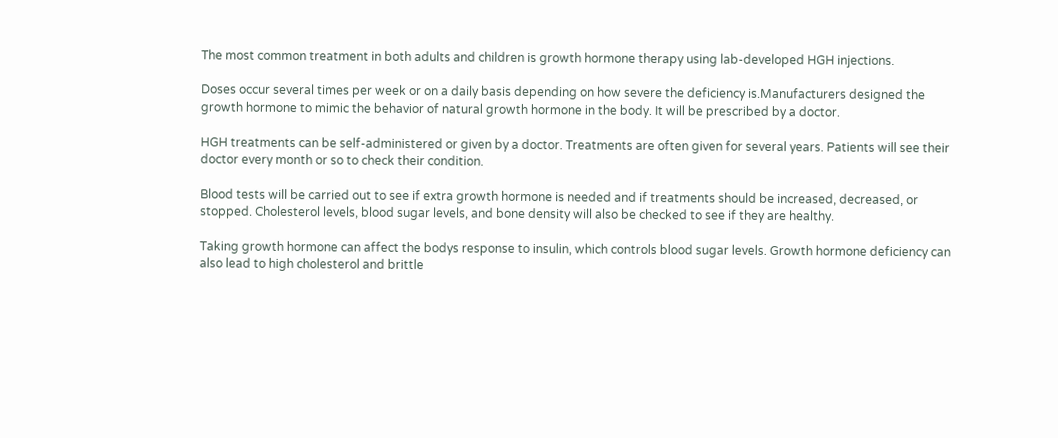The most common treatment in both adults and children is growth hormone therapy using lab-developed HGH injections.

Doses occur several times per week or on a daily basis depending on how severe the deficiency is.Manufacturers designed the growth hormone to mimic the behavior of natural growth hormone in the body. It will be prescribed by a doctor.

HGH treatments can be self-administered or given by a doctor. Treatments are often given for several years. Patients will see their doctor every month or so to check their condition.

Blood tests will be carried out to see if extra growth hormone is needed and if treatments should be increased, decreased, or stopped. Cholesterol levels, blood sugar levels, and bone density will also be checked to see if they are healthy.

Taking growth hormone can affect the bodys response to insulin, which controls blood sugar levels. Growth hormone deficiency can also lead to high cholesterol and brittle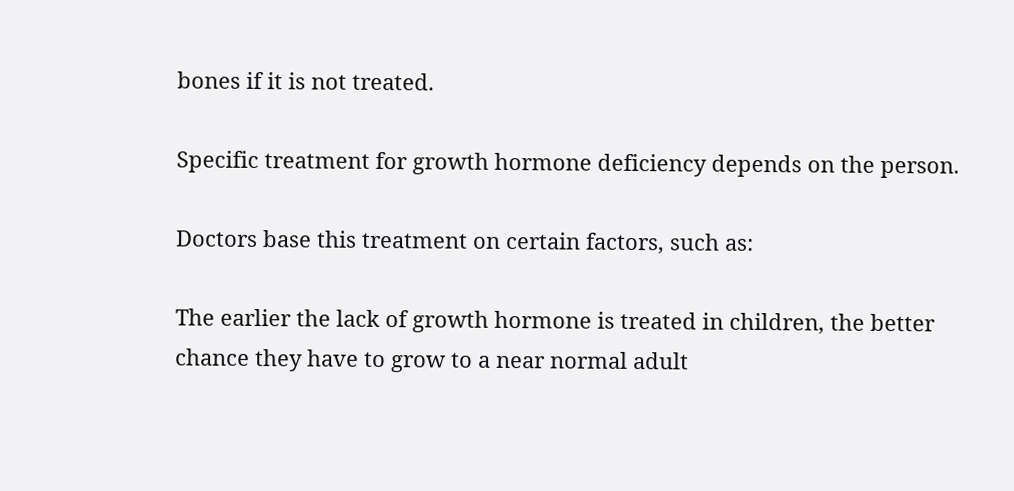bones if it is not treated.

Specific treatment for growth hormone deficiency depends on the person.

Doctors base this treatment on certain factors, such as:

The earlier the lack of growth hormone is treated in children, the better chance they have to grow to a near normal adult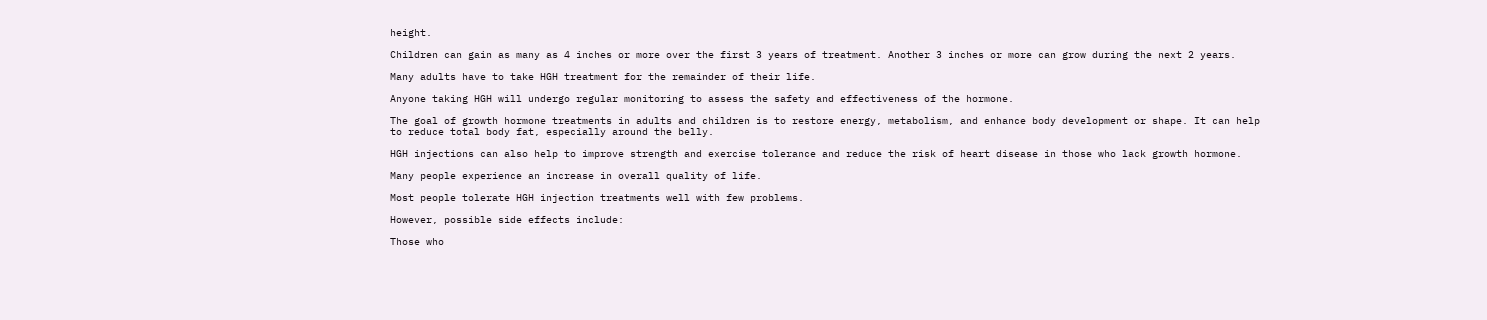height.

Children can gain as many as 4 inches or more over the first 3 years of treatment. Another 3 inches or more can grow during the next 2 years.

Many adults have to take HGH treatment for the remainder of their life.

Anyone taking HGH will undergo regular monitoring to assess the safety and effectiveness of the hormone.

The goal of growth hormone treatments in adults and children is to restore energy, metabolism, and enhance body development or shape. It can help to reduce total body fat, especially around the belly.

HGH injections can also help to improve strength and exercise tolerance and reduce the risk of heart disease in those who lack growth hormone.

Many people experience an increase in overall quality of life.

Most people tolerate HGH injection treatments well with few problems.

However, possible side effects include:

Those who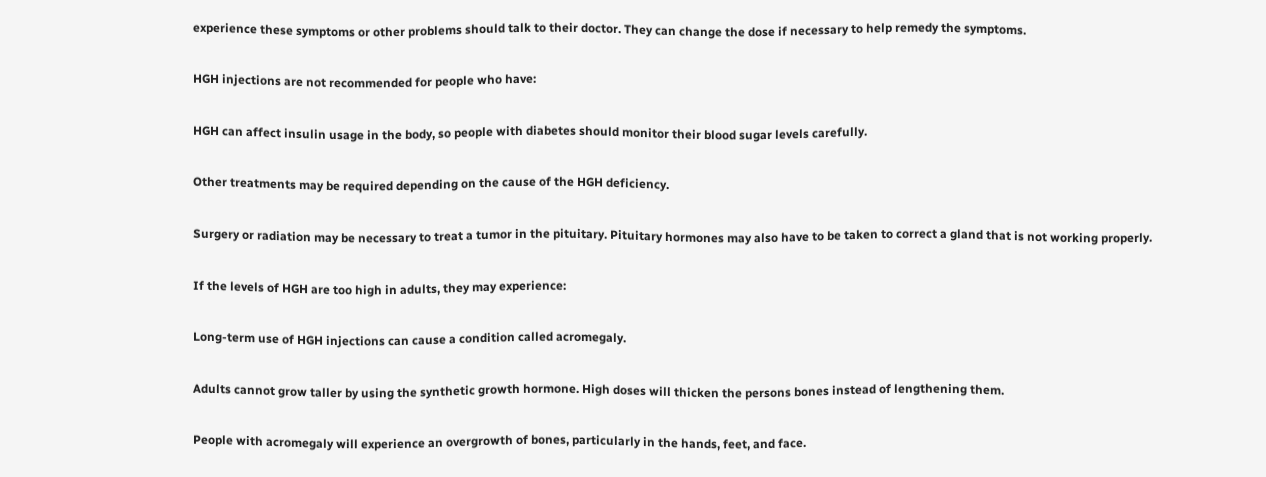experience these symptoms or other problems should talk to their doctor. They can change the dose if necessary to help remedy the symptoms.

HGH injections are not recommended for people who have:

HGH can affect insulin usage in the body, so people with diabetes should monitor their blood sugar levels carefully.

Other treatments may be required depending on the cause of the HGH deficiency.

Surgery or radiation may be necessary to treat a tumor in the pituitary. Pituitary hormones may also have to be taken to correct a gland that is not working properly.

If the levels of HGH are too high in adults, they may experience:

Long-term use of HGH injections can cause a condition called acromegaly.

Adults cannot grow taller by using the synthetic growth hormone. High doses will thicken the persons bones instead of lengthening them.

People with acromegaly will experience an overgrowth of bones, particularly in the hands, feet, and face.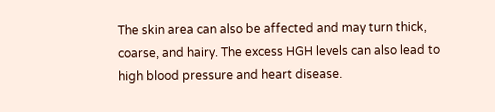The skin area can also be affected and may turn thick, coarse, and hairy. The excess HGH levels can also lead to high blood pressure and heart disease.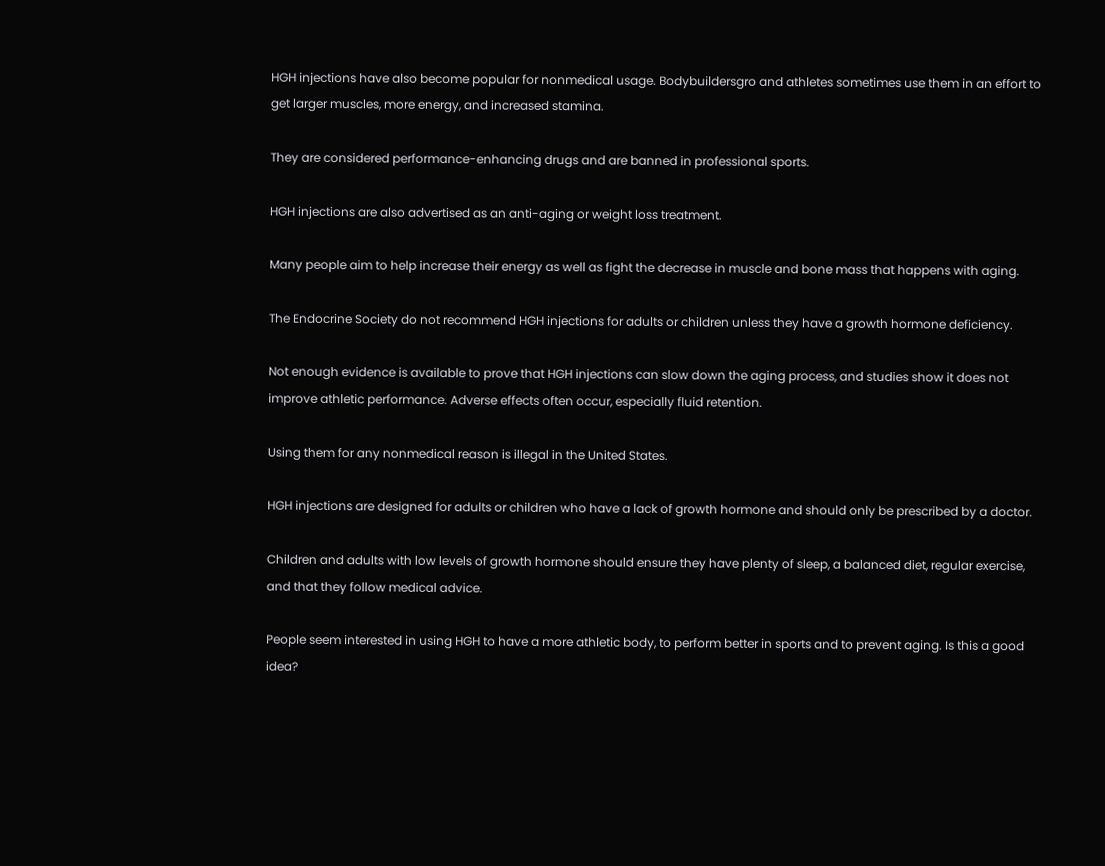HGH injections have also become popular for nonmedical usage. Bodybuildersgro and athletes sometimes use them in an effort to get larger muscles, more energy, and increased stamina.

They are considered performance-enhancing drugs and are banned in professional sports.

HGH injections are also advertised as an anti-aging or weight loss treatment.

Many people aim to help increase their energy as well as fight the decrease in muscle and bone mass that happens with aging.

The Endocrine Society do not recommend HGH injections for adults or children unless they have a growth hormone deficiency.

Not enough evidence is available to prove that HGH injections can slow down the aging process, and studies show it does not improve athletic performance. Adverse effects often occur, especially fluid retention.

Using them for any nonmedical reason is illegal in the United States.

HGH injections are designed for adults or children who have a lack of growth hormone and should only be prescribed by a doctor.

Children and adults with low levels of growth hormone should ensure they have plenty of sleep, a balanced diet, regular exercise, and that they follow medical advice.

People seem interested in using HGH to have a more athletic body, to perform better in sports and to prevent aging. Is this a good idea?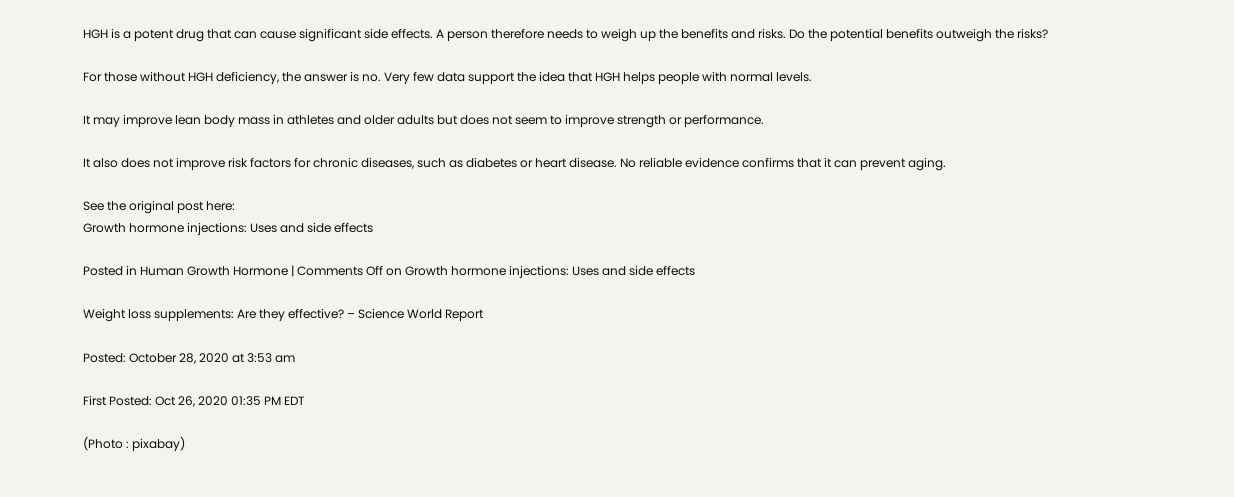HGH is a potent drug that can cause significant side effects. A person therefore needs to weigh up the benefits and risks. Do the potential benefits outweigh the risks?

For those without HGH deficiency, the answer is no. Very few data support the idea that HGH helps people with normal levels.

It may improve lean body mass in athletes and older adults but does not seem to improve strength or performance.

It also does not improve risk factors for chronic diseases, such as diabetes or heart disease. No reliable evidence confirms that it can prevent aging.

See the original post here:
Growth hormone injections: Uses and side effects

Posted in Human Growth Hormone | Comments Off on Growth hormone injections: Uses and side effects

Weight loss supplements: Are they effective? – Science World Report

Posted: October 28, 2020 at 3:53 am

First Posted: Oct 26, 2020 01:35 PM EDT

(Photo : pixabay)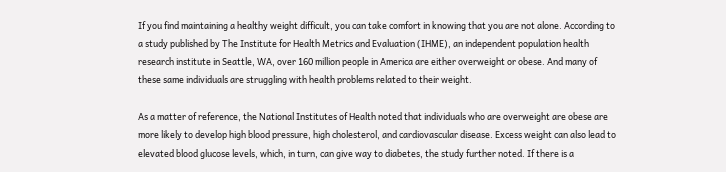If you find maintaining a healthy weight difficult, you can take comfort in knowing that you are not alone. According to a study published by The Institute for Health Metrics and Evaluation (IHME), an independent population health research institute in Seattle, WA, over 160 million people in America are either overweight or obese. And many of these same individuals are struggling with health problems related to their weight.

As a matter of reference, the National Institutes of Health noted that individuals who are overweight are obese are more likely to develop high blood pressure, high cholesterol, and cardiovascular disease. Excess weight can also lead to elevated blood glucose levels, which, in turn, can give way to diabetes, the study further noted. If there is a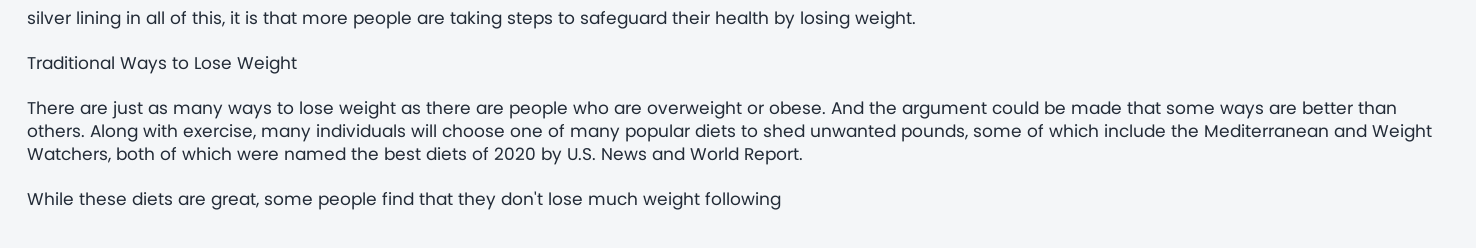silver lining in all of this, it is that more people are taking steps to safeguard their health by losing weight.

Traditional Ways to Lose Weight

There are just as many ways to lose weight as there are people who are overweight or obese. And the argument could be made that some ways are better than others. Along with exercise, many individuals will choose one of many popular diets to shed unwanted pounds, some of which include the Mediterranean and Weight Watchers, both of which were named the best diets of 2020 by U.S. News and World Report.

While these diets are great, some people find that they don't lose much weight following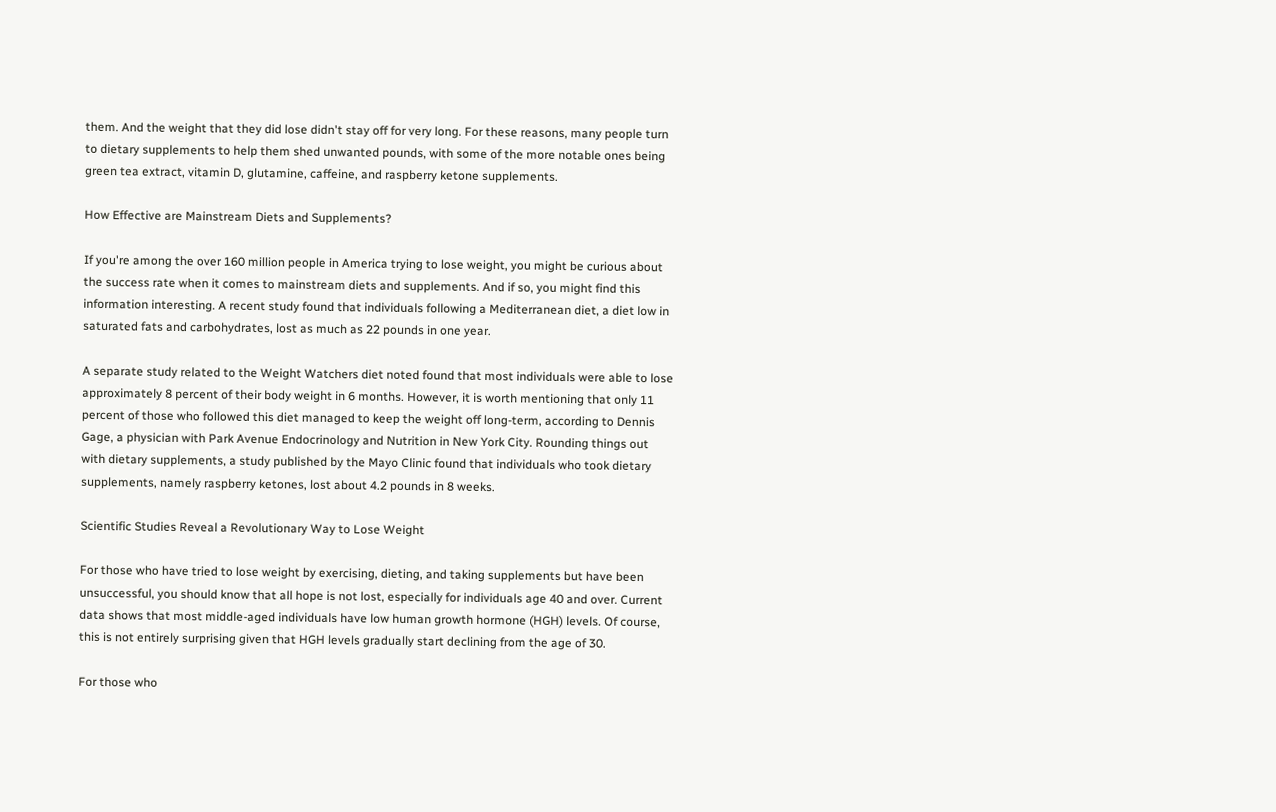them. And the weight that they did lose didn't stay off for very long. For these reasons, many people turn to dietary supplements to help them shed unwanted pounds, with some of the more notable ones being green tea extract, vitamin D, glutamine, caffeine, and raspberry ketone supplements.

How Effective are Mainstream Diets and Supplements?

If you're among the over 160 million people in America trying to lose weight, you might be curious about the success rate when it comes to mainstream diets and supplements. And if so, you might find this information interesting. A recent study found that individuals following a Mediterranean diet, a diet low in saturated fats and carbohydrates, lost as much as 22 pounds in one year.

A separate study related to the Weight Watchers diet noted found that most individuals were able to lose approximately 8 percent of their body weight in 6 months. However, it is worth mentioning that only 11 percent of those who followed this diet managed to keep the weight off long-term, according to Dennis Gage, a physician with Park Avenue Endocrinology and Nutrition in New York City. Rounding things out with dietary supplements, a study published by the Mayo Clinic found that individuals who took dietary supplements, namely raspberry ketones, lost about 4.2 pounds in 8 weeks.

Scientific Studies Reveal a Revolutionary Way to Lose Weight

For those who have tried to lose weight by exercising, dieting, and taking supplements but have been unsuccessful, you should know that all hope is not lost, especially for individuals age 40 and over. Current data shows that most middle-aged individuals have low human growth hormone (HGH) levels. Of course, this is not entirely surprising given that HGH levels gradually start declining from the age of 30.

For those who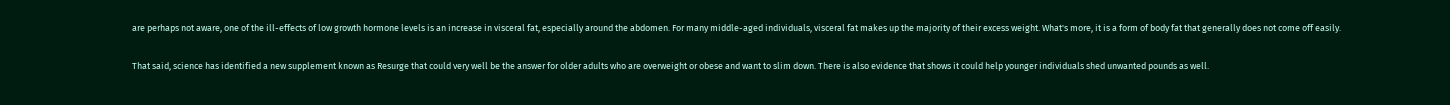are perhaps not aware, one of the ill-effects of low growth hormone levels is an increase in visceral fat, especially around the abdomen. For many middle-aged individuals, visceral fat makes up the majority of their excess weight. What's more, it is a form of body fat that generally does not come off easily.

That said, science has identified a new supplement known as Resurge that could very well be the answer for older adults who are overweight or obese and want to slim down. There is also evidence that shows it could help younger individuals shed unwanted pounds as well.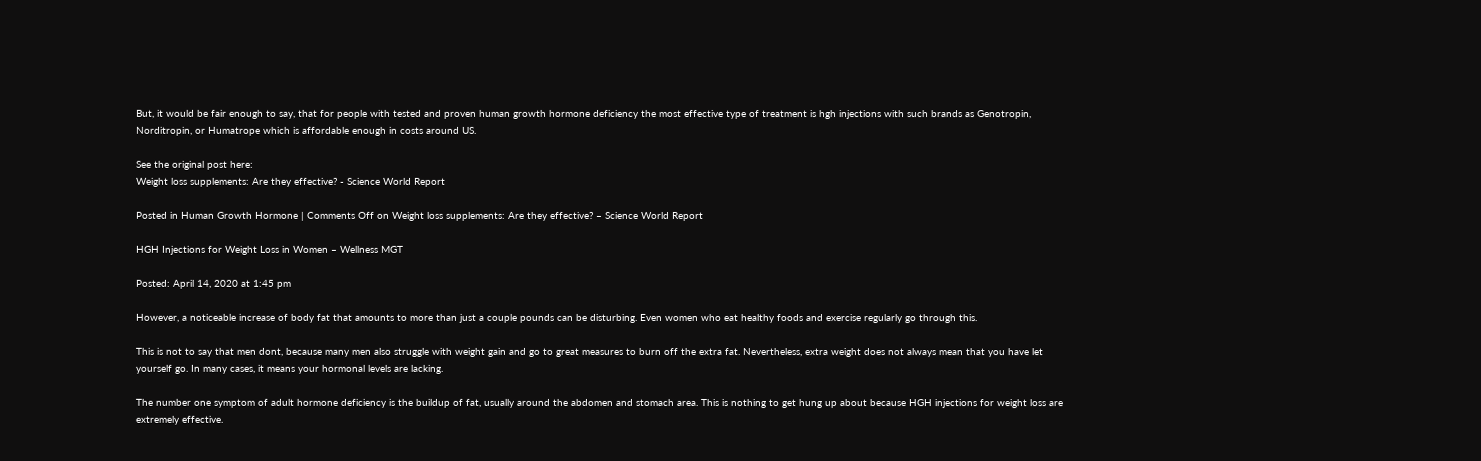But, it would be fair enough to say, that for people with tested and proven human growth hormone deficiency the most effective type of treatment is hgh injections with such brands as Genotropin, Norditropin, or Humatrope which is affordable enough in costs around US.

See the original post here:
Weight loss supplements: Are they effective? - Science World Report

Posted in Human Growth Hormone | Comments Off on Weight loss supplements: Are they effective? – Science World Report

HGH Injections for Weight Loss in Women – Wellness MGT

Posted: April 14, 2020 at 1:45 pm

However, a noticeable increase of body fat that amounts to more than just a couple pounds can be disturbing. Even women who eat healthy foods and exercise regularly go through this.

This is not to say that men dont, because many men also struggle with weight gain and go to great measures to burn off the extra fat. Nevertheless, extra weight does not always mean that you have let yourself go. In many cases, it means your hormonal levels are lacking.

The number one symptom of adult hormone deficiency is the buildup of fat, usually around the abdomen and stomach area. This is nothing to get hung up about because HGH injections for weight loss are extremely effective.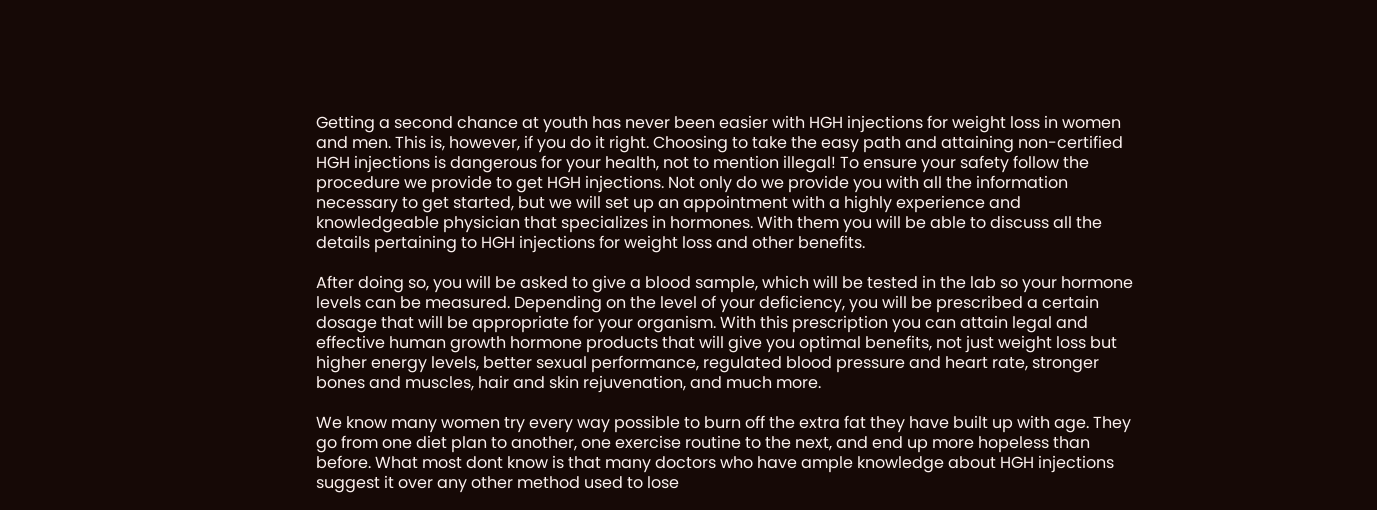Getting a second chance at youth has never been easier with HGH injections for weight loss in women and men. This is, however, if you do it right. Choosing to take the easy path and attaining non-certified HGH injections is dangerous for your health, not to mention illegal! To ensure your safety follow the procedure we provide to get HGH injections. Not only do we provide you with all the information necessary to get started, but we will set up an appointment with a highly experience and knowledgeable physician that specializes in hormones. With them you will be able to discuss all the details pertaining to HGH injections for weight loss and other benefits.

After doing so, you will be asked to give a blood sample, which will be tested in the lab so your hormone levels can be measured. Depending on the level of your deficiency, you will be prescribed a certain dosage that will be appropriate for your organism. With this prescription you can attain legal and effective human growth hormone products that will give you optimal benefits, not just weight loss but higher energy levels, better sexual performance, regulated blood pressure and heart rate, stronger bones and muscles, hair and skin rejuvenation, and much more.

We know many women try every way possible to burn off the extra fat they have built up with age. They go from one diet plan to another, one exercise routine to the next, and end up more hopeless than before. What most dont know is that many doctors who have ample knowledge about HGH injections suggest it over any other method used to lose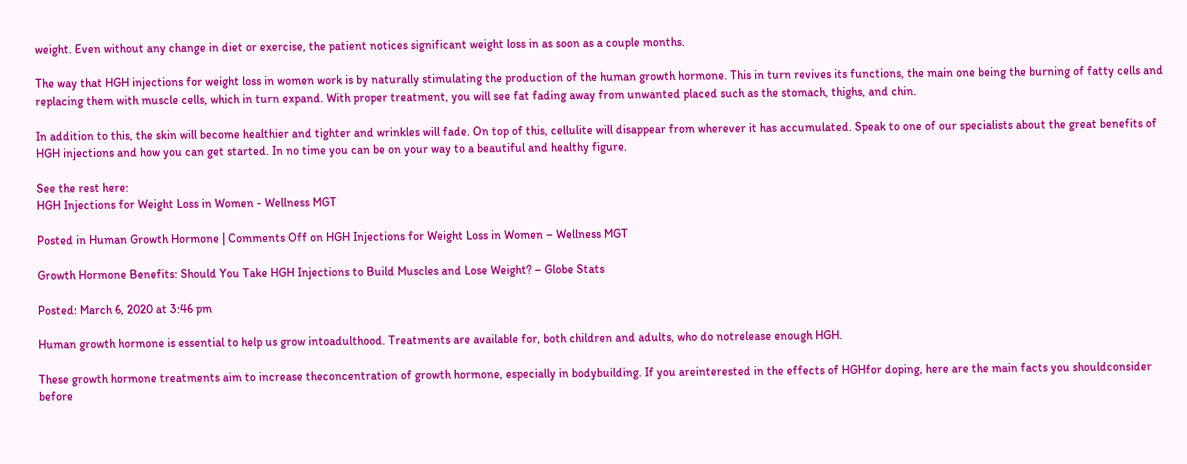weight. Even without any change in diet or exercise, the patient notices significant weight loss in as soon as a couple months.

The way that HGH injections for weight loss in women work is by naturally stimulating the production of the human growth hormone. This in turn revives its functions, the main one being the burning of fatty cells and replacing them with muscle cells, which in turn expand. With proper treatment, you will see fat fading away from unwanted placed such as the stomach, thighs, and chin.

In addition to this, the skin will become healthier and tighter and wrinkles will fade. On top of this, cellulite will disappear from wherever it has accumulated. Speak to one of our specialists about the great benefits of HGH injections and how you can get started. In no time you can be on your way to a beautiful and healthy figure.

See the rest here:
HGH Injections for Weight Loss in Women - Wellness MGT

Posted in Human Growth Hormone | Comments Off on HGH Injections for Weight Loss in Women – Wellness MGT

Growth Hormone Benefits: Should You Take HGH Injections to Build Muscles and Lose Weight? – Globe Stats

Posted: March 6, 2020 at 3:46 pm

Human growth hormone is essential to help us grow intoadulthood. Treatments are available for, both children and adults, who do notrelease enough HGH.

These growth hormone treatments aim to increase theconcentration of growth hormone, especially in bodybuilding. If you areinterested in the effects of HGHfor doping, here are the main facts you shouldconsider before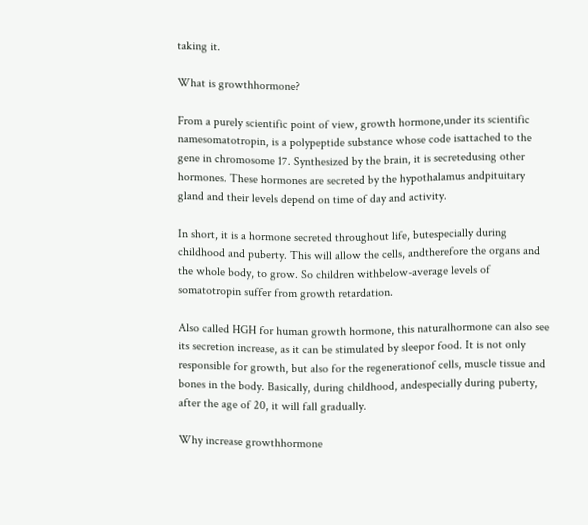taking it.

What is growthhormone?

From a purely scientific point of view, growth hormone,under its scientific namesomatotropin, is a polypeptide substance whose code isattached to the gene in chromosome 17. Synthesized by the brain, it is secretedusing other hormones. These hormones are secreted by the hypothalamus andpituitary gland and their levels depend on time of day and activity.

In short, it is a hormone secreted throughout life, butespecially during childhood and puberty. This will allow the cells, andtherefore the organs and the whole body, to grow. So children withbelow-average levels of somatotropin suffer from growth retardation.

Also called HGH for human growth hormone, this naturalhormone can also see its secretion increase, as it can be stimulated by sleepor food. It is not only responsible for growth, but also for the regenerationof cells, muscle tissue and bones in the body. Basically, during childhood, andespecially during puberty, after the age of 20, it will fall gradually.

Why increase growthhormone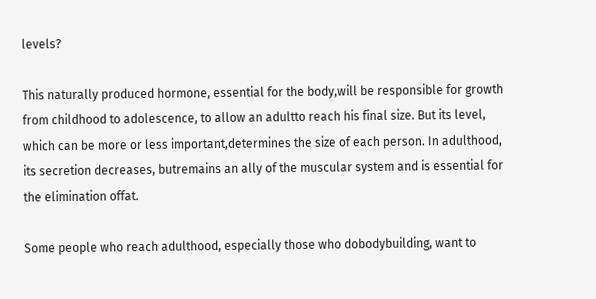levels?

This naturally produced hormone, essential for the body,will be responsible for growth from childhood to adolescence, to allow an adultto reach his final size. But its level, which can be more or less important,determines the size of each person. In adulthood, its secretion decreases, butremains an ally of the muscular system and is essential for the elimination offat.

Some people who reach adulthood, especially those who dobodybuilding, want to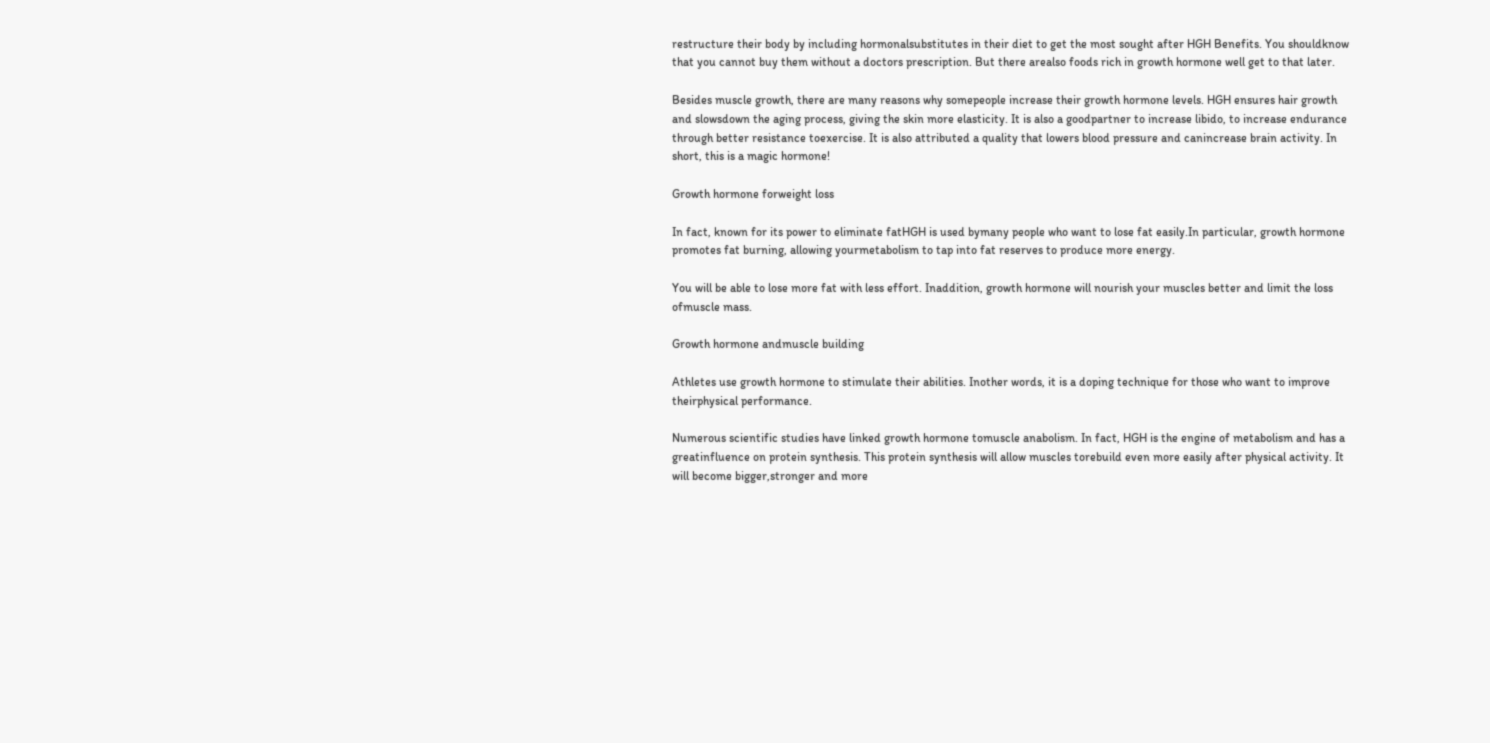restructure their body by including hormonalsubstitutes in their diet to get the most sought after HGH Benefits. You shouldknow that you cannot buy them without a doctors prescription. But there arealso foods rich in growth hormone well get to that later.

Besides muscle growth, there are many reasons why somepeople increase their growth hormone levels. HGH ensures hair growth and slowsdown the aging process, giving the skin more elasticity. It is also a goodpartner to increase libido, to increase endurance through better resistance toexercise. It is also attributed a quality that lowers blood pressure and canincrease brain activity. In short, this is a magic hormone!

Growth hormone forweight loss

In fact, known for its power to eliminate fatHGH is used bymany people who want to lose fat easily.In particular, growth hormone promotes fat burning, allowing yourmetabolism to tap into fat reserves to produce more energy.

You will be able to lose more fat with less effort. Inaddition, growth hormone will nourish your muscles better and limit the loss ofmuscle mass.

Growth hormone andmuscle building

Athletes use growth hormone to stimulate their abilities. Inother words, it is a doping technique for those who want to improve theirphysical performance.

Numerous scientific studies have linked growth hormone tomuscle anabolism. In fact, HGH is the engine of metabolism and has a greatinfluence on protein synthesis. This protein synthesis will allow muscles torebuild even more easily after physical activity. It will become bigger,stronger and more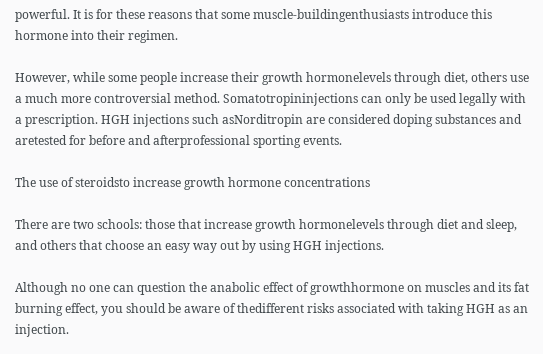powerful. It is for these reasons that some muscle-buildingenthusiasts introduce this hormone into their regimen.

However, while some people increase their growth hormonelevels through diet, others use a much more controversial method. Somatotropininjections can only be used legally with a prescription. HGH injections such asNorditropin are considered doping substances and aretested for before and afterprofessional sporting events.

The use of steroidsto increase growth hormone concentrations

There are two schools: those that increase growth hormonelevels through diet and sleep, and others that choose an easy way out by using HGH injections.

Although no one can question the anabolic effect of growthhormone on muscles and its fat burning effect, you should be aware of thedifferent risks associated with taking HGH as an injection.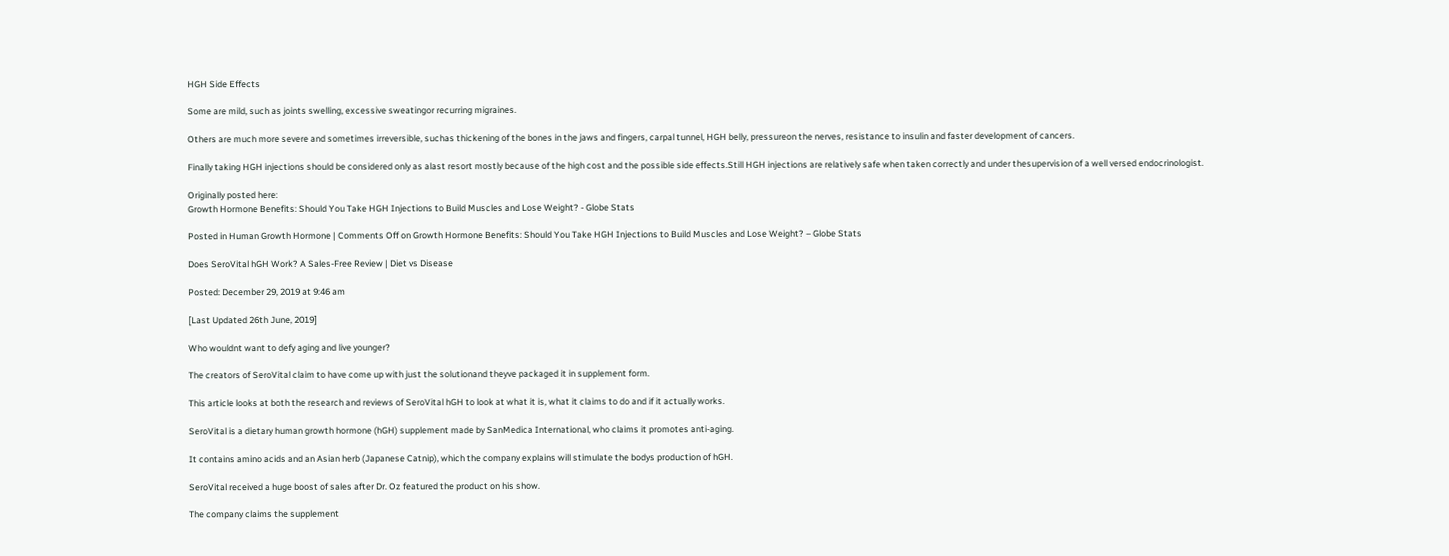HGH Side Effects

Some are mild, such as joints swelling, excessive sweatingor recurring migraines.

Others are much more severe and sometimes irreversible, suchas thickening of the bones in the jaws and fingers, carpal tunnel, HGH belly, pressureon the nerves, resistance to insulin and faster development of cancers.

Finally taking HGH injections should be considered only as alast resort mostly because of the high cost and the possible side effects.Still HGH injections are relatively safe when taken correctly and under thesupervision of a well versed endocrinologist.

Originally posted here:
Growth Hormone Benefits: Should You Take HGH Injections to Build Muscles and Lose Weight? - Globe Stats

Posted in Human Growth Hormone | Comments Off on Growth Hormone Benefits: Should You Take HGH Injections to Build Muscles and Lose Weight? – Globe Stats

Does SeroVital hGH Work? A Sales-Free Review | Diet vs Disease

Posted: December 29, 2019 at 9:46 am

[Last Updated 26th June, 2019]

Who wouldnt want to defy aging and live younger?

The creators of SeroVital claim to have come up with just the solutionand theyve packaged it in supplement form.

This article looks at both the research and reviews of SeroVital hGH to look at what it is, what it claims to do and if it actually works.

SeroVital is a dietary human growth hormone (hGH) supplement made by SanMedica International, who claims it promotes anti-aging.

It contains amino acids and an Asian herb (Japanese Catnip), which the company explains will stimulate the bodys production of hGH.

SeroVital received a huge boost of sales after Dr. Oz featured the product on his show.

The company claims the supplement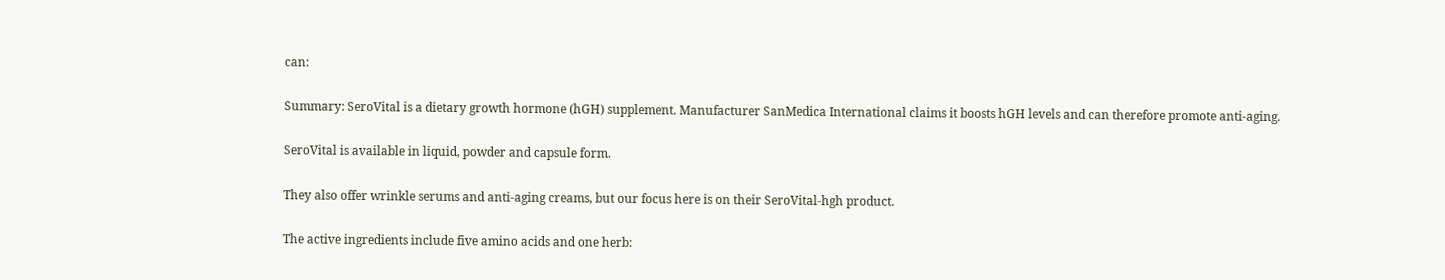can:

Summary: SeroVital is a dietary growth hormone (hGH) supplement. Manufacturer SanMedica International claims it boosts hGH levels and can therefore promote anti-aging.

SeroVital is available in liquid, powder and capsule form.

They also offer wrinkle serums and anti-aging creams, but our focus here is on their SeroVital-hgh product.

The active ingredients include five amino acids and one herb: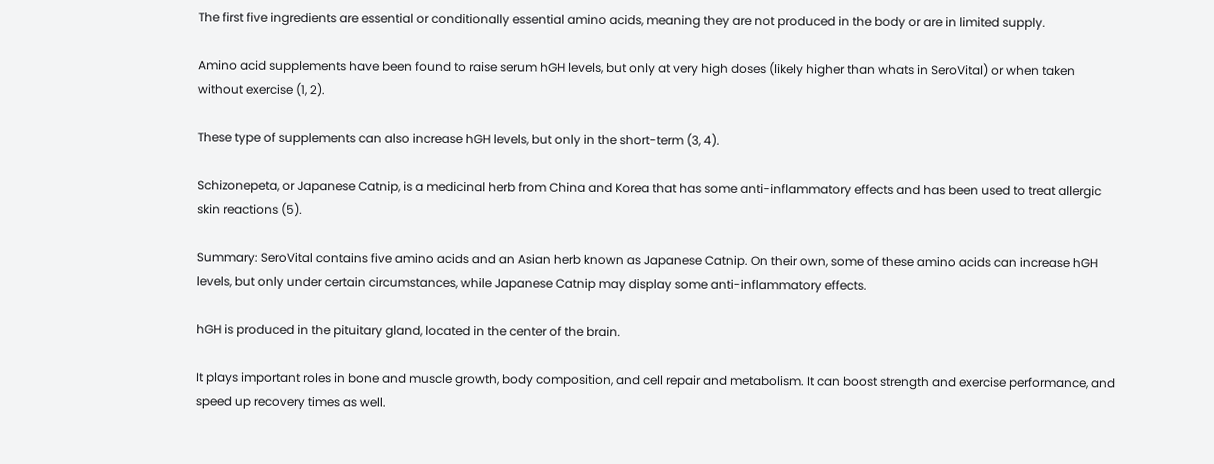The first five ingredients are essential or conditionally essential amino acids, meaning they are not produced in the body or are in limited supply.

Amino acid supplements have been found to raise serum hGH levels, but only at very high doses (likely higher than whats in SeroVital) or when taken without exercise (1, 2).

These type of supplements can also increase hGH levels, but only in the short-term (3, 4).

Schizonepeta, or Japanese Catnip, is a medicinal herb from China and Korea that has some anti-inflammatory effects and has been used to treat allergic skin reactions (5).

Summary: SeroVital contains five amino acids and an Asian herb known as Japanese Catnip. On their own, some of these amino acids can increase hGH levels, but only under certain circumstances, while Japanese Catnip may display some anti-inflammatory effects.

hGH is produced in the pituitary gland, located in the center of the brain.

It plays important roles in bone and muscle growth, body composition, and cell repair and metabolism. It can boost strength and exercise performance, and speed up recovery times as well.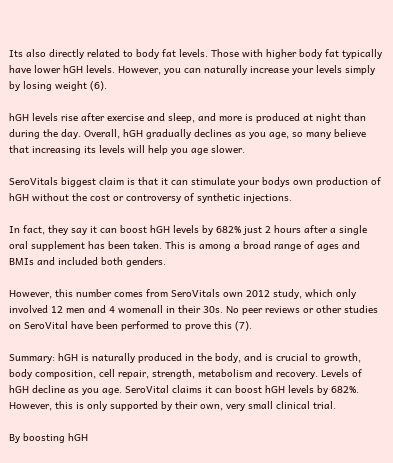Its also directly related to body fat levels. Those with higher body fat typically have lower hGH levels. However, you can naturally increase your levels simply by losing weight (6).

hGH levels rise after exercise and sleep, and more is produced at night than during the day. Overall, hGH gradually declines as you age, so many believe that increasing its levels will help you age slower.

SeroVitals biggest claim is that it can stimulate your bodys own production of hGH without the cost or controversy of synthetic injections.

In fact, they say it can boost hGH levels by 682% just 2 hours after a single oral supplement has been taken. This is among a broad range of ages and BMIs and included both genders.

However, this number comes from SeroVitals own 2012 study, which only involved 12 men and 4 womenall in their 30s. No peer reviews or other studies on SeroVital have been performed to prove this (7).

Summary: hGH is naturally produced in the body, and is crucial to growth, body composition, cell repair, strength, metabolism and recovery. Levels of hGH decline as you age. SeroVital claims it can boost hGH levels by 682%. However, this is only supported by their own, very small clinical trial.

By boosting hGH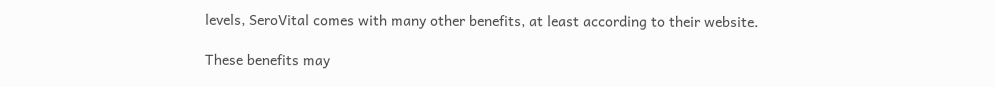levels, SeroVital comes with many other benefits, at least according to their website.

These benefits may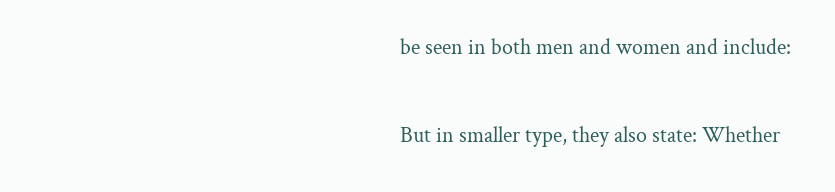be seen in both men and women and include:

But in smaller type, they also state: Whether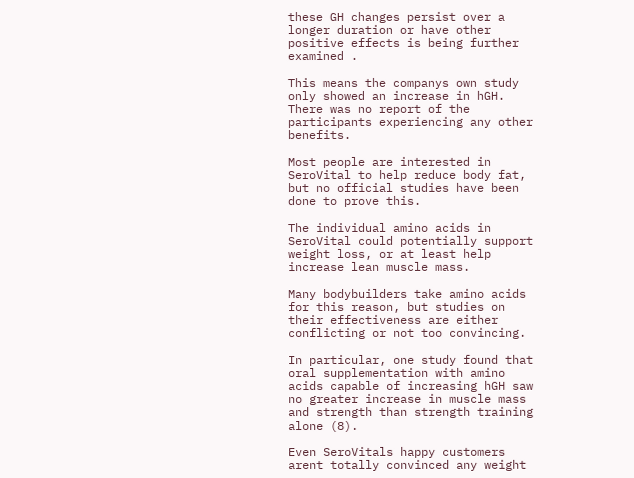these GH changes persist over a longer duration or have other positive effects is being further examined .

This means the companys own study only showed an increase in hGH. There was no report of the participants experiencing any other benefits.

Most people are interested in SeroVital to help reduce body fat, but no official studies have been done to prove this.

The individual amino acids in SeroVital could potentially support weight loss, or at least help increase lean muscle mass.

Many bodybuilders take amino acids for this reason, but studies on their effectiveness are either conflicting or not too convincing.

In particular, one study found that oral supplementation with amino acids capable of increasing hGH saw no greater increase in muscle mass and strength than strength training alone (8).

Even SeroVitals happy customers arent totally convinced any weight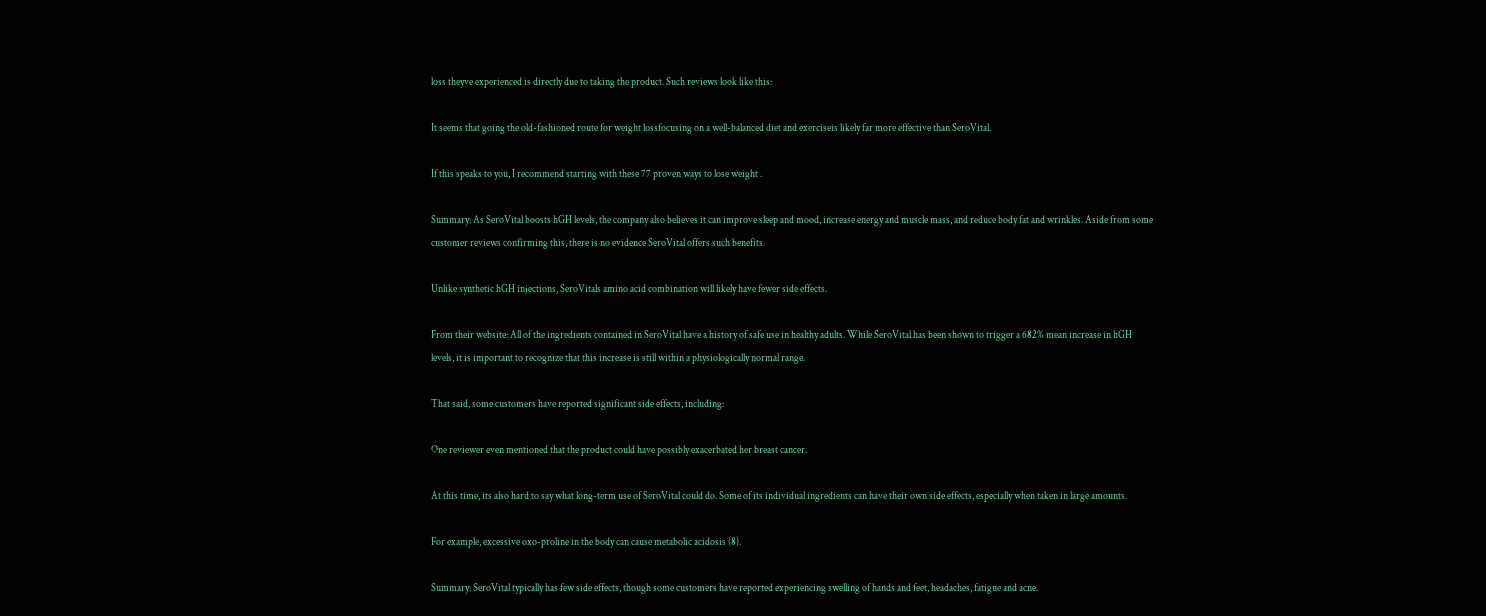loss theyve experienced is directly due to taking the product. Such reviews look like this:

It seems that going the old-fashioned route for weight lossfocusing on a well-balanced diet and exerciseis likely far more effective than SeroVital.

If this speaks to you, I recommend starting with these 77 proven ways to lose weight .

Summary: As SeroVital boosts hGH levels, the company also believes it can improve sleep and mood, increase energy and muscle mass, and reduce body fat and wrinkles. Aside from some customer reviews confirming this, there is no evidence SeroVital offers such benefits.

Unlike synthetic hGH injections, SeroVitals amino acid combination will likely have fewer side effects.

From their website: All of the ingredients contained in SeroVital have a history of safe use in healthy adults. While SeroVital has been shown to trigger a 682% mean increase in hGH levels, it is important to recognize that this increase is still within a physiologically normal range.

That said, some customers have reported significant side effects, including:

One reviewer even mentioned that the product could have possibly exacerbated her breast cancer.

At this time, its also hard to say what long-term use of SeroVital could do. Some of its individual ingredients can have their own side effects, especially when taken in large amounts.

For example, excessive oxo-proline in the body can cause metabolic acidosis (8).

Summary: SeroVital typically has few side effects, though some customers have reported experiencing swelling of hands and feet, headaches, fatigue and acne.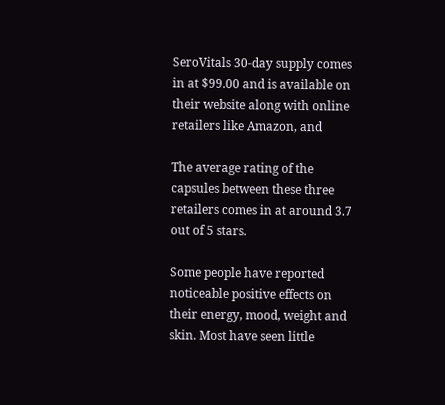SeroVitals 30-day supply comes in at $99.00 and is available on their website along with online retailers like Amazon, and

The average rating of the capsules between these three retailers comes in at around 3.7 out of 5 stars.

Some people have reported noticeable positive effects on their energy, mood, weight and skin. Most have seen little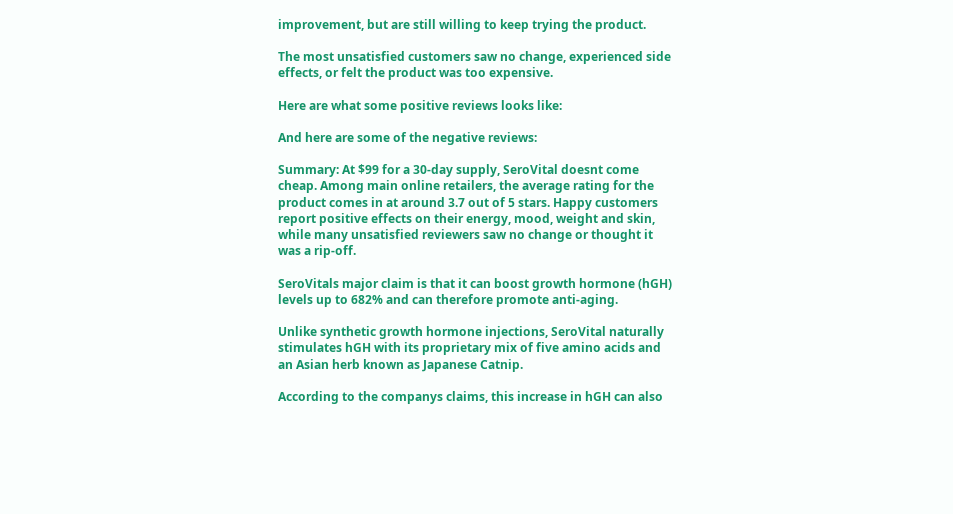improvement, but are still willing to keep trying the product.

The most unsatisfied customers saw no change, experienced side effects, or felt the product was too expensive.

Here are what some positive reviews looks like:

And here are some of the negative reviews:

Summary: At $99 for a 30-day supply, SeroVital doesnt come cheap. Among main online retailers, the average rating for the product comes in at around 3.7 out of 5 stars. Happy customers report positive effects on their energy, mood, weight and skin, while many unsatisfied reviewers saw no change or thought it was a rip-off.

SeroVitals major claim is that it can boost growth hormone (hGH) levels up to 682% and can therefore promote anti-aging.

Unlike synthetic growth hormone injections, SeroVital naturally stimulates hGH with its proprietary mix of five amino acids and an Asian herb known as Japanese Catnip.

According to the companys claims, this increase in hGH can also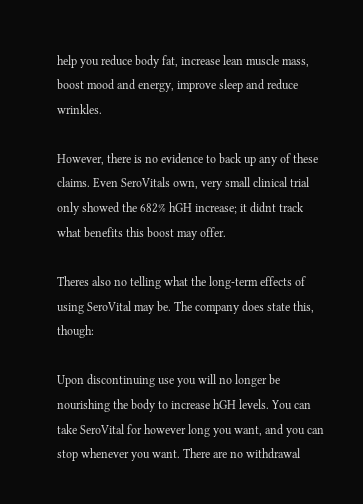help you reduce body fat, increase lean muscle mass, boost mood and energy, improve sleep and reduce wrinkles.

However, there is no evidence to back up any of these claims. Even SeroVitals own, very small clinical trial only showed the 682% hGH increase; it didnt track what benefits this boost may offer.

Theres also no telling what the long-term effects of using SeroVital may be. The company does state this, though:

Upon discontinuing use you will no longer be nourishing the body to increase hGH levels. You can take SeroVital for however long you want, and you can stop whenever you want. There are no withdrawal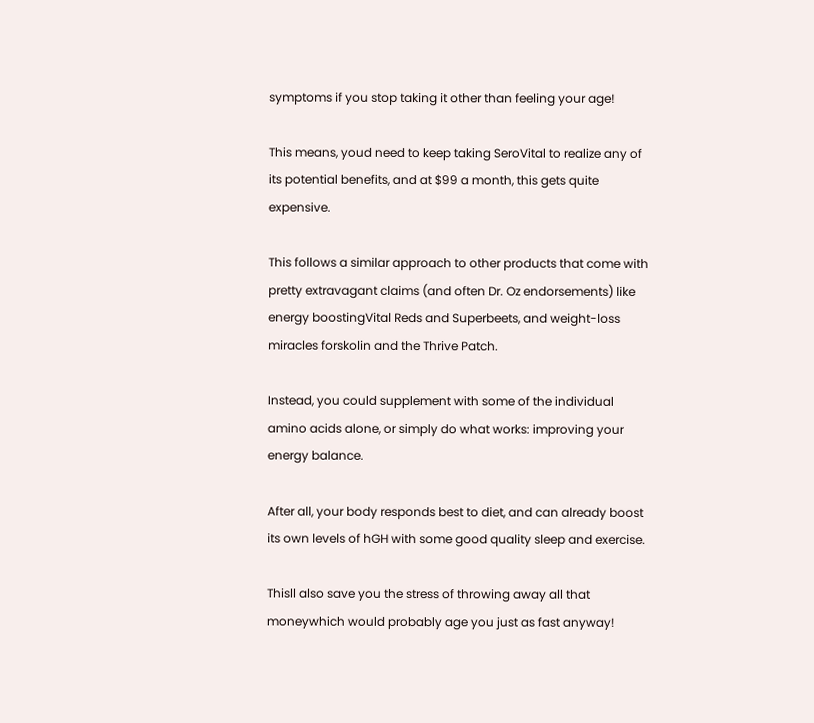symptoms if you stop taking it other than feeling your age!

This means, youd need to keep taking SeroVital to realize any of its potential benefits, and at $99 a month, this gets quite expensive.

This follows a similar approach to other products that come with pretty extravagant claims (and often Dr. Oz endorsements) like energy boostingVital Reds and Superbeets, and weight-loss miracles forskolin and the Thrive Patch.

Instead, you could supplement with some of the individual amino acids alone, or simply do what works: improving your energy balance.

After all, your body responds best to diet, and can already boost its own levels of hGH with some good quality sleep and exercise.

Thisll also save you the stress of throwing away all that moneywhich would probably age you just as fast anyway!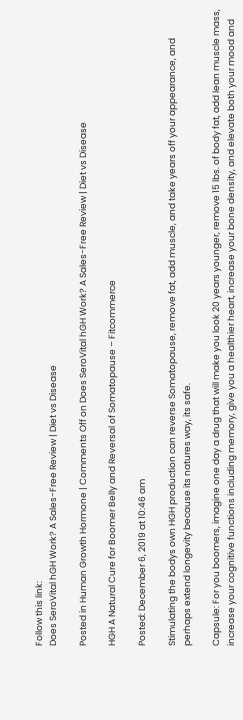Follow this link:
Does SeroVital hGH Work? A Sales-Free Review | Diet vs Disease

Posted in Human Growth Hormone | Comments Off on Does SeroVital hGH Work? A Sales-Free Review | Diet vs Disease

HGH A Natural Cure for Boomer Belly and Reversal of Somatopause – Fitcommerce

Posted: December 6, 2019 at 10:46 am

Stimulating the bodys own HGH production can reverse Somatopause, remove fat, add muscle, and take years off your appearance, and perhaps extend longevity because its natures way, its safe.

Capsule: For you boomers, imagine one day a drug that will make you look 20 years younger, remove 15 lbs. of body fat, add lean muscle mass, increase your cognitive functions including memory, give you a healthier heart, increase your bone density, and elevate both your mood and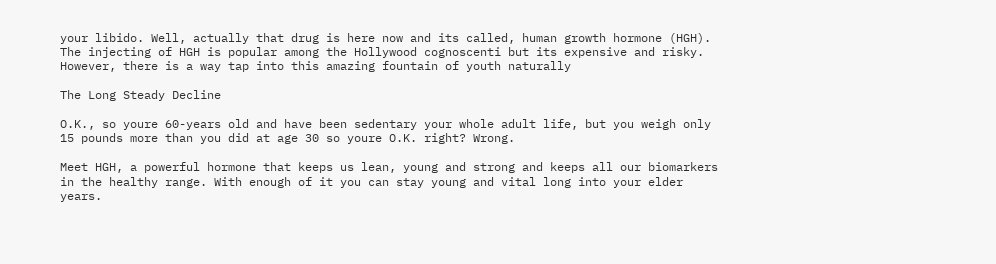your libido. Well, actually that drug is here now and its called, human growth hormone (HGH). The injecting of HGH is popular among the Hollywood cognoscenti but its expensive and risky. However, there is a way tap into this amazing fountain of youth naturally

The Long Steady Decline

O.K., so youre 60-years old and have been sedentary your whole adult life, but you weigh only 15 pounds more than you did at age 30 so youre O.K. right? Wrong.

Meet HGH, a powerful hormone that keeps us lean, young and strong and keeps all our biomarkers in the healthy range. With enough of it you can stay young and vital long into your elder years.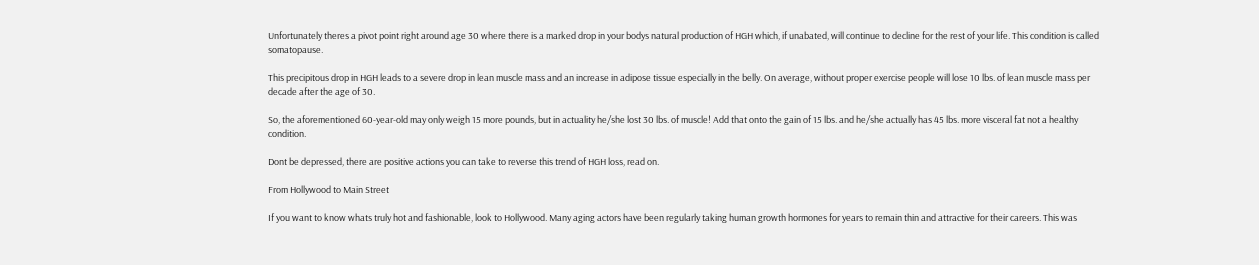Unfortunately theres a pivot point right around age 30 where there is a marked drop in your bodys natural production of HGH which, if unabated, will continue to decline for the rest of your life. This condition is called somatopause.

This precipitous drop in HGH leads to a severe drop in lean muscle mass and an increase in adipose tissue especially in the belly. On average, without proper exercise people will lose 10 lbs. of lean muscle mass per decade after the age of 30.

So, the aforementioned 60-year-old may only weigh 15 more pounds, but in actuality he/she lost 30 lbs. of muscle! Add that onto the gain of 15 lbs. and he/she actually has 45 lbs. more visceral fat not a healthy condition.

Dont be depressed, there are positive actions you can take to reverse this trend of HGH loss, read on.

From Hollywood to Main Street

If you want to know whats truly hot and fashionable, look to Hollywood. Many aging actors have been regularly taking human growth hormones for years to remain thin and attractive for their careers. This was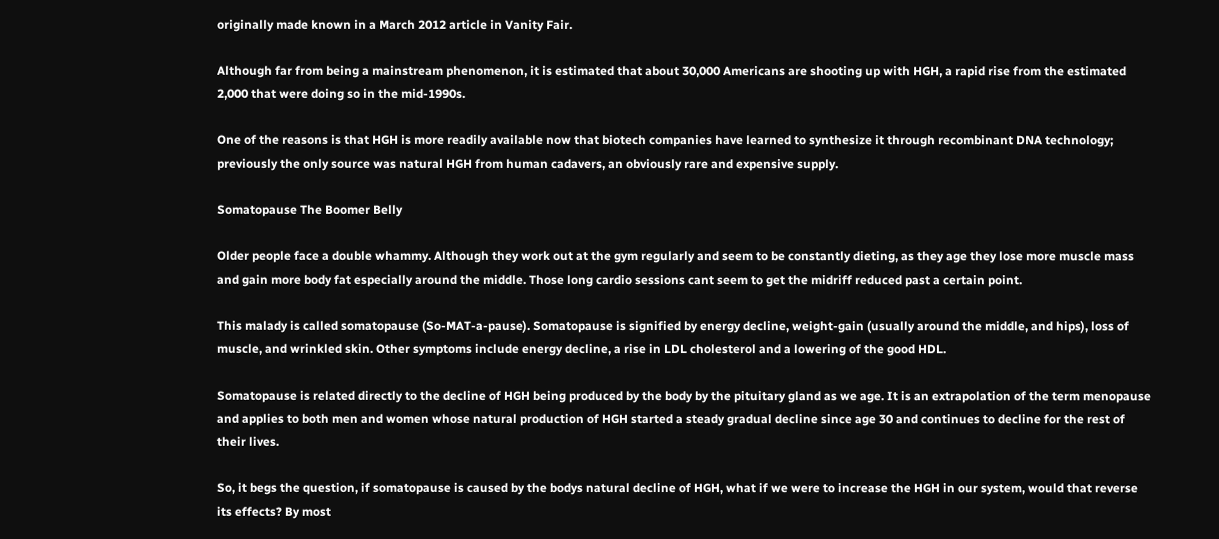originally made known in a March 2012 article in Vanity Fair.

Although far from being a mainstream phenomenon, it is estimated that about 30,000 Americans are shooting up with HGH, a rapid rise from the estimated 2,000 that were doing so in the mid-1990s.

One of the reasons is that HGH is more readily available now that biotech companies have learned to synthesize it through recombinant DNA technology; previously the only source was natural HGH from human cadavers, an obviously rare and expensive supply.

Somatopause The Boomer Belly

Older people face a double whammy. Although they work out at the gym regularly and seem to be constantly dieting, as they age they lose more muscle mass and gain more body fat especially around the middle. Those long cardio sessions cant seem to get the midriff reduced past a certain point.

This malady is called somatopause (So-MAT-a-pause). Somatopause is signified by energy decline, weight-gain (usually around the middle, and hips), loss of muscle, and wrinkled skin. Other symptoms include energy decline, a rise in LDL cholesterol and a lowering of the good HDL.

Somatopause is related directly to the decline of HGH being produced by the body by the pituitary gland as we age. It is an extrapolation of the term menopause and applies to both men and women whose natural production of HGH started a steady gradual decline since age 30 and continues to decline for the rest of their lives.

So, it begs the question, if somatopause is caused by the bodys natural decline of HGH, what if we were to increase the HGH in our system, would that reverse its effects? By most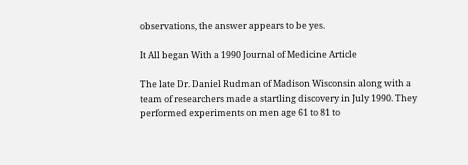observations, the answer appears to be yes.

It All began With a 1990 Journal of Medicine Article

The late Dr. Daniel Rudman of Madison Wisconsin along with a team of researchers made a startling discovery in July 1990. They performed experiments on men age 61 to 81 to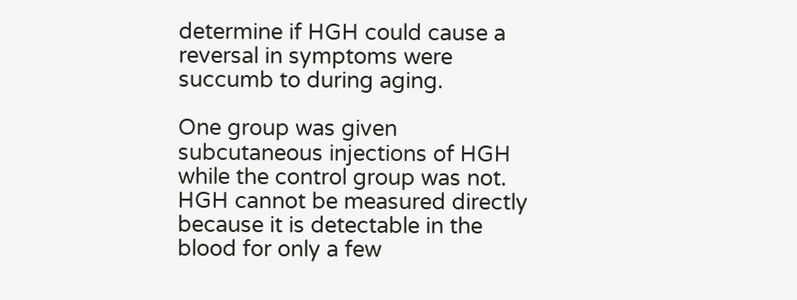determine if HGH could cause a reversal in symptoms were succumb to during aging.

One group was given subcutaneous injections of HGH while the control group was not. HGH cannot be measured directly because it is detectable in the blood for only a few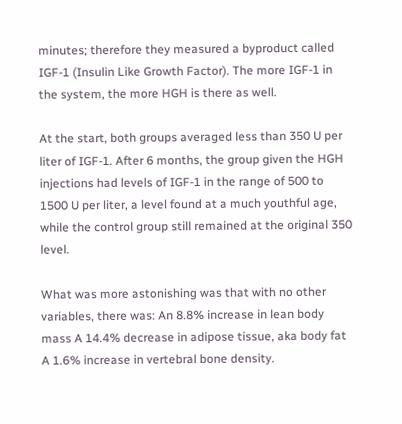minutes; therefore they measured a byproduct called IGF-1 (Insulin Like Growth Factor). The more IGF-1 in the system, the more HGH is there as well.

At the start, both groups averaged less than 350 U per liter of IGF-1. After 6 months, the group given the HGH injections had levels of IGF-1 in the range of 500 to 1500 U per liter, a level found at a much youthful age, while the control group still remained at the original 350 level.

What was more astonishing was that with no other variables, there was: An 8.8% increase in lean body mass A 14.4% decrease in adipose tissue, aka body fat A 1.6% increase in vertebral bone density.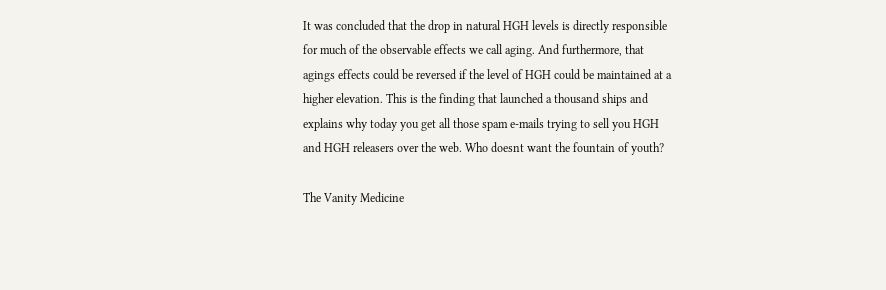It was concluded that the drop in natural HGH levels is directly responsible for much of the observable effects we call aging. And furthermore, that agings effects could be reversed if the level of HGH could be maintained at a higher elevation. This is the finding that launched a thousand ships and explains why today you get all those spam e-mails trying to sell you HGH and HGH releasers over the web. Who doesnt want the fountain of youth?

The Vanity Medicine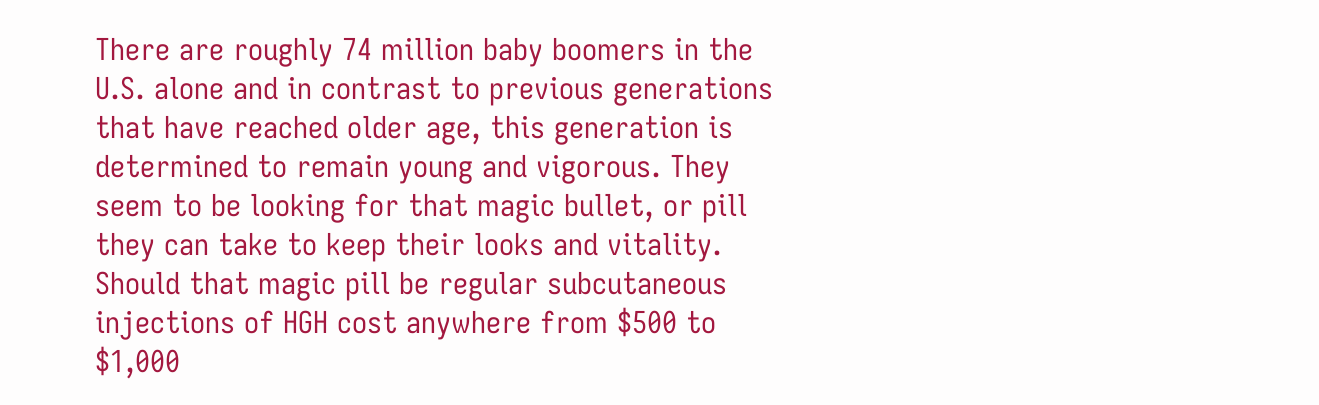There are roughly 74 million baby boomers in the U.S. alone and in contrast to previous generations that have reached older age, this generation is determined to remain young and vigorous. They seem to be looking for that magic bullet, or pill they can take to keep their looks and vitality. Should that magic pill be regular subcutaneous injections of HGH cost anywhere from $500 to $1,000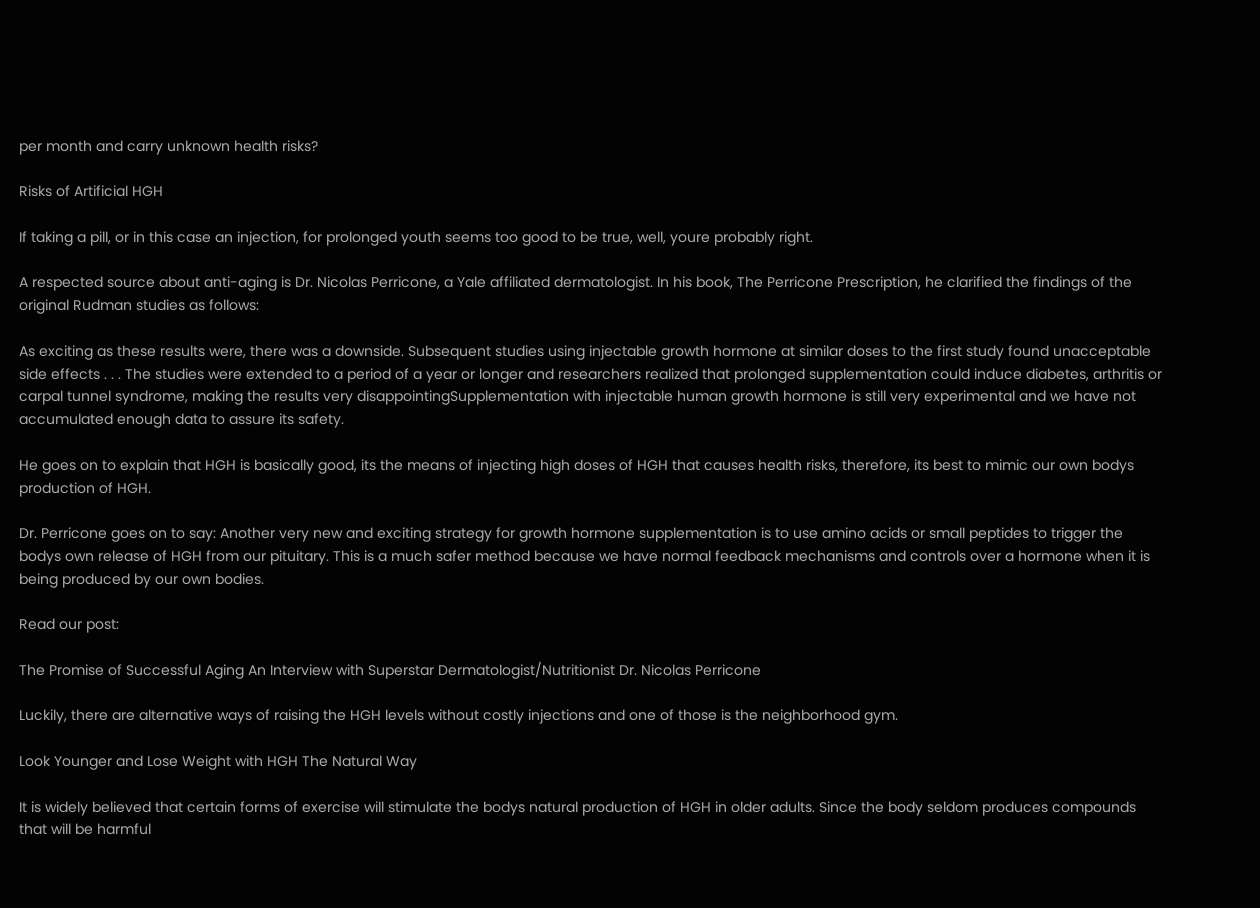per month and carry unknown health risks?

Risks of Artificial HGH

If taking a pill, or in this case an injection, for prolonged youth seems too good to be true, well, youre probably right.

A respected source about anti-aging is Dr. Nicolas Perricone, a Yale affiliated dermatologist. In his book, The Perricone Prescription, he clarified the findings of the original Rudman studies as follows:

As exciting as these results were, there was a downside. Subsequent studies using injectable growth hormone at similar doses to the first study found unacceptable side effects . . . The studies were extended to a period of a year or longer and researchers realized that prolonged supplementation could induce diabetes, arthritis or carpal tunnel syndrome, making the results very disappointingSupplementation with injectable human growth hormone is still very experimental and we have not accumulated enough data to assure its safety.

He goes on to explain that HGH is basically good, its the means of injecting high doses of HGH that causes health risks, therefore, its best to mimic our own bodys production of HGH.

Dr. Perricone goes on to say: Another very new and exciting strategy for growth hormone supplementation is to use amino acids or small peptides to trigger the bodys own release of HGH from our pituitary. This is a much safer method because we have normal feedback mechanisms and controls over a hormone when it is being produced by our own bodies.

Read our post:

The Promise of Successful Aging An Interview with Superstar Dermatologist/Nutritionist Dr. Nicolas Perricone

Luckily, there are alternative ways of raising the HGH levels without costly injections and one of those is the neighborhood gym.

Look Younger and Lose Weight with HGH The Natural Way

It is widely believed that certain forms of exercise will stimulate the bodys natural production of HGH in older adults. Since the body seldom produces compounds that will be harmful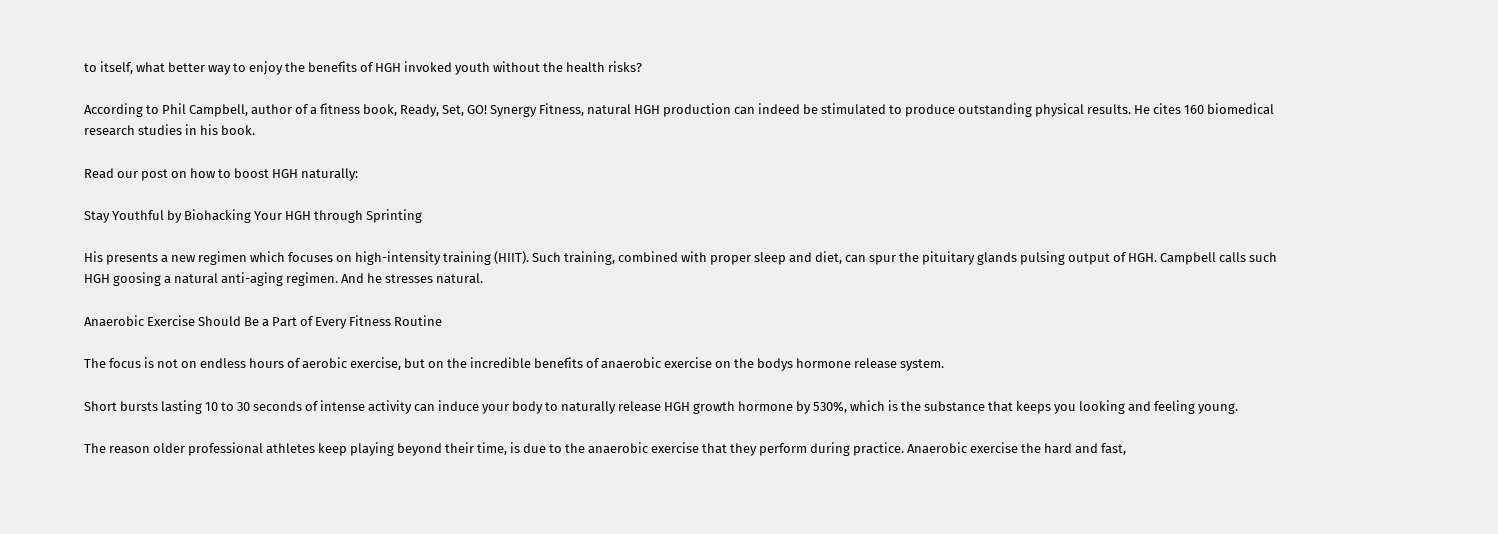to itself, what better way to enjoy the benefits of HGH invoked youth without the health risks?

According to Phil Campbell, author of a fitness book, Ready, Set, GO! Synergy Fitness, natural HGH production can indeed be stimulated to produce outstanding physical results. He cites 160 biomedical research studies in his book.

Read our post on how to boost HGH naturally:

Stay Youthful by Biohacking Your HGH through Sprinting

His presents a new regimen which focuses on high-intensity training (HIIT). Such training, combined with proper sleep and diet, can spur the pituitary glands pulsing output of HGH. Campbell calls such HGH goosing a natural anti-aging regimen. And he stresses natural.

Anaerobic Exercise Should Be a Part of Every Fitness Routine

The focus is not on endless hours of aerobic exercise, but on the incredible benefits of anaerobic exercise on the bodys hormone release system.

Short bursts lasting 10 to 30 seconds of intense activity can induce your body to naturally release HGH growth hormone by 530%, which is the substance that keeps you looking and feeling young.

The reason older professional athletes keep playing beyond their time, is due to the anaerobic exercise that they perform during practice. Anaerobic exercise the hard and fast,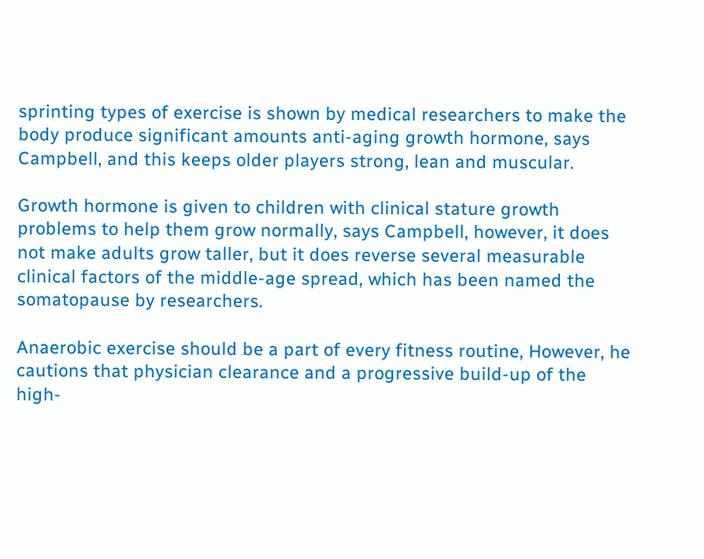sprinting types of exercise is shown by medical researchers to make the body produce significant amounts anti-aging growth hormone, says Campbell, and this keeps older players strong, lean and muscular.

Growth hormone is given to children with clinical stature growth problems to help them grow normally, says Campbell, however, it does not make adults grow taller, but it does reverse several measurable clinical factors of the middle-age spread, which has been named the somatopause by researchers.

Anaerobic exercise should be a part of every fitness routine, However, he cautions that physician clearance and a progressive build-up of the high-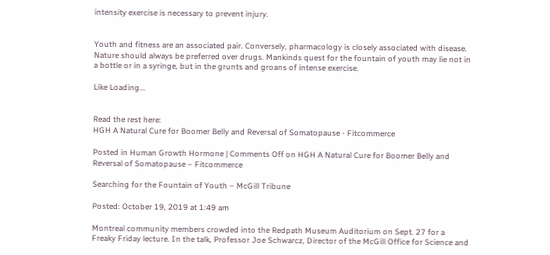intensity exercise is necessary to prevent injury.


Youth and fitness are an associated pair. Conversely, pharmacology is closely associated with disease. Nature should always be preferred over drugs. Mankinds quest for the fountain of youth may lie not in a bottle or in a syringe, but in the grunts and groans of intense exercise.

Like Loading...


Read the rest here:
HGH A Natural Cure for Boomer Belly and Reversal of Somatopause - Fitcommerce

Posted in Human Growth Hormone | Comments Off on HGH A Natural Cure for Boomer Belly and Reversal of Somatopause – Fitcommerce

Searching for the Fountain of Youth – McGill Tribune

Posted: October 19, 2019 at 1:49 am

Montreal community members crowded into the Redpath Museum Auditorium on Sept. 27 for a Freaky Friday lecture. In the talk, Professor Joe Schwarcz, Director of the McGill Office for Science and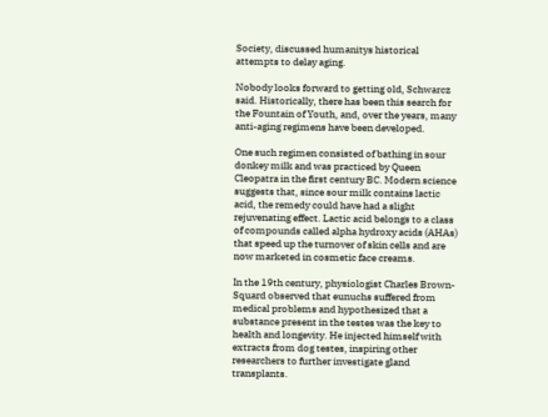Society, discussed humanitys historical attempts to delay aging.

Nobody looks forward to getting old, Schwarcz said. Historically, there has been this search for the Fountain of Youth, and, over the years, many anti-aging regimens have been developed.

One such regimen consisted of bathing in sour donkey milk and was practiced by Queen Cleopatra in the first century BC. Modern science suggests that, since sour milk contains lactic acid, the remedy could have had a slight rejuvenating effect. Lactic acid belongs to a class of compounds called alpha hydroxy acids (AHAs) that speed up the turnover of skin cells and are now marketed in cosmetic face creams.

In the 19th century, physiologist Charles Brown-Squard observed that eunuchs suffered from medical problems and hypothesized that a substance present in the testes was the key to health and longevity. He injected himself with extracts from dog testes, inspiring other researchers to further investigate gland transplants.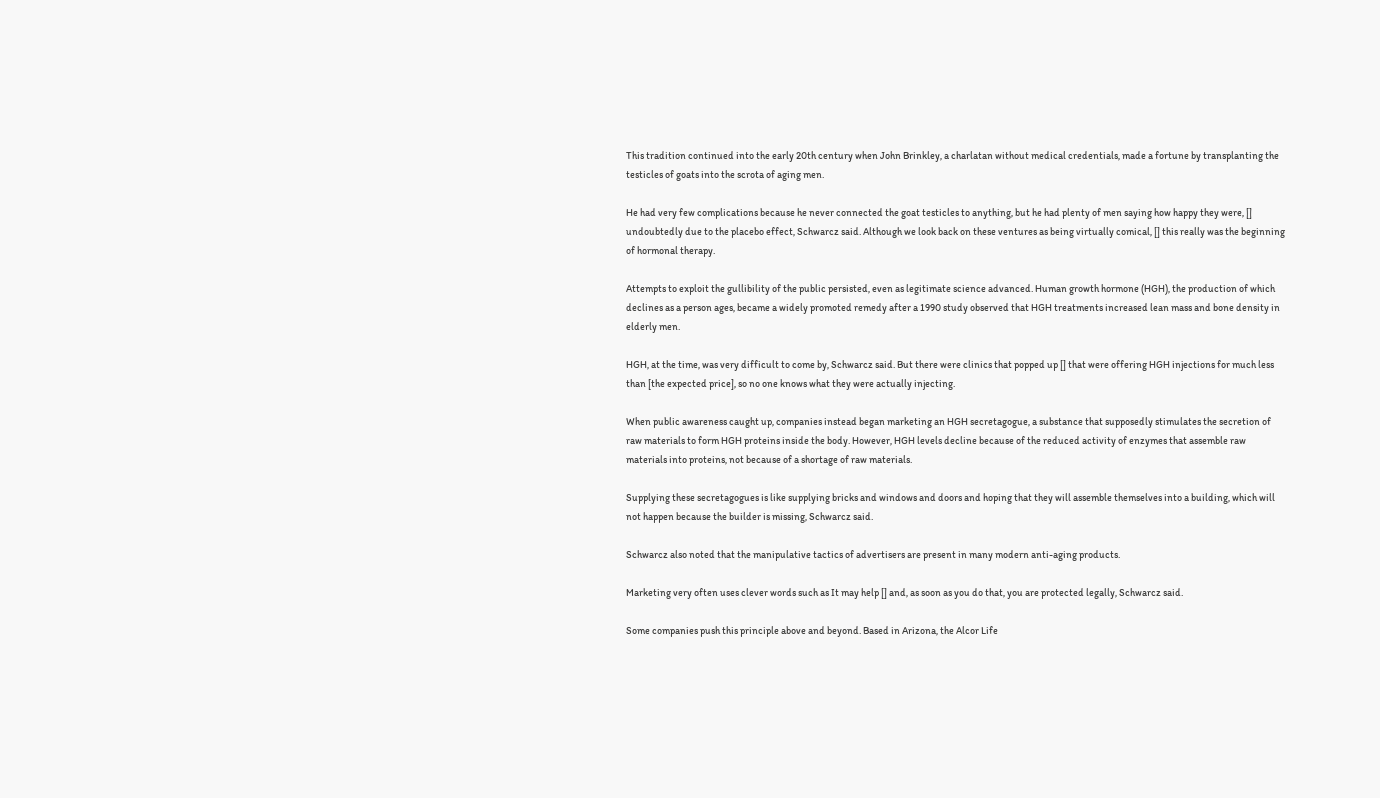This tradition continued into the early 20th century when John Brinkley, a charlatan without medical credentials, made a fortune by transplanting the testicles of goats into the scrota of aging men.

He had very few complications because he never connected the goat testicles to anything, but he had plenty of men saying how happy they were, [] undoubtedly due to the placebo effect, Schwarcz said. Although we look back on these ventures as being virtually comical, [] this really was the beginning of hormonal therapy.

Attempts to exploit the gullibility of the public persisted, even as legitimate science advanced. Human growth hormone (HGH), the production of which declines as a person ages, became a widely promoted remedy after a 1990 study observed that HGH treatments increased lean mass and bone density in elderly men.

HGH, at the time, was very difficult to come by, Schwarcz said. But there were clinics that popped up [] that were offering HGH injections for much less than [the expected price], so no one knows what they were actually injecting.

When public awareness caught up, companies instead began marketing an HGH secretagogue, a substance that supposedly stimulates the secretion of raw materials to form HGH proteins inside the body. However, HGH levels decline because of the reduced activity of enzymes that assemble raw materials into proteins, not because of a shortage of raw materials.

Supplying these secretagogues is like supplying bricks and windows and doors and hoping that they will assemble themselves into a building, which will not happen because the builder is missing, Schwarcz said.

Schwarcz also noted that the manipulative tactics of advertisers are present in many modern anti-aging products.

Marketing very often uses clever words such as It may help [] and, as soon as you do that, you are protected legally, Schwarcz said.

Some companies push this principle above and beyond. Based in Arizona, the Alcor Life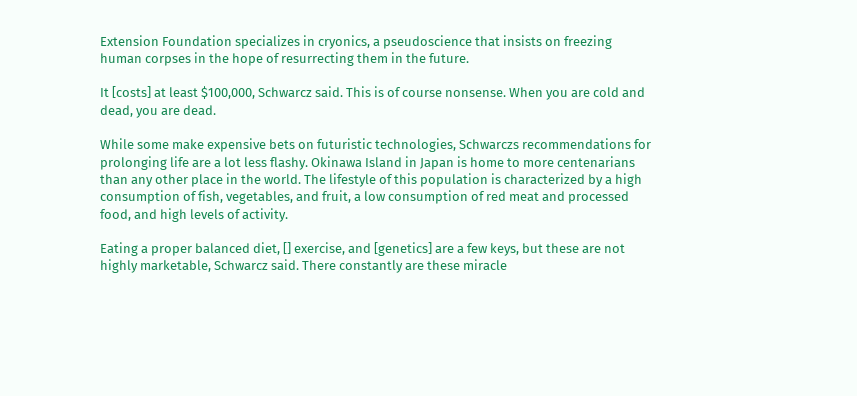Extension Foundation specializes in cryonics, a pseudoscience that insists on freezing human corpses in the hope of resurrecting them in the future.

It [costs] at least $100,000, Schwarcz said. This is of course nonsense. When you are cold and dead, you are dead.

While some make expensive bets on futuristic technologies, Schwarczs recommendations for prolonging life are a lot less flashy. Okinawa Island in Japan is home to more centenarians than any other place in the world. The lifestyle of this population is characterized by a high consumption of fish, vegetables, and fruit, a low consumption of red meat and processed food, and high levels of activity.

Eating a proper balanced diet, [] exercise, and [genetics] are a few keys, but these are not highly marketable, Schwarcz said. There constantly are these miracle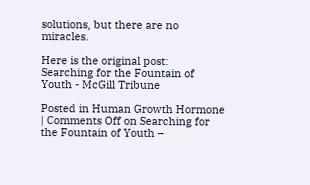solutions, but there are no miracles.

Here is the original post:
Searching for the Fountain of Youth - McGill Tribune

Posted in Human Growth Hormone | Comments Off on Searching for the Fountain of Youth –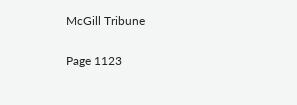McGill Tribune

Page 1123